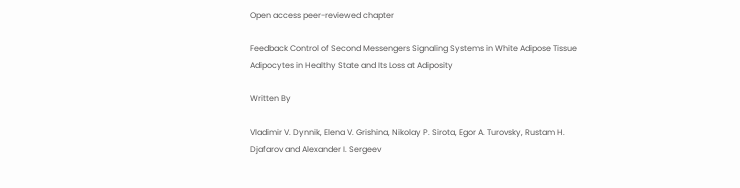Open access peer-reviewed chapter

Feedback Control of Second Messengers Signaling Systems in White Adipose Tissue Adipocytes in Healthy State and Its Loss at Adiposity

Written By

Vladimir V. Dynnik, Elena V. Grishina, Nikolay P. Sirota, Egor A. Turovsky, Rustam H. Djafarov and Alexander I. Sergeev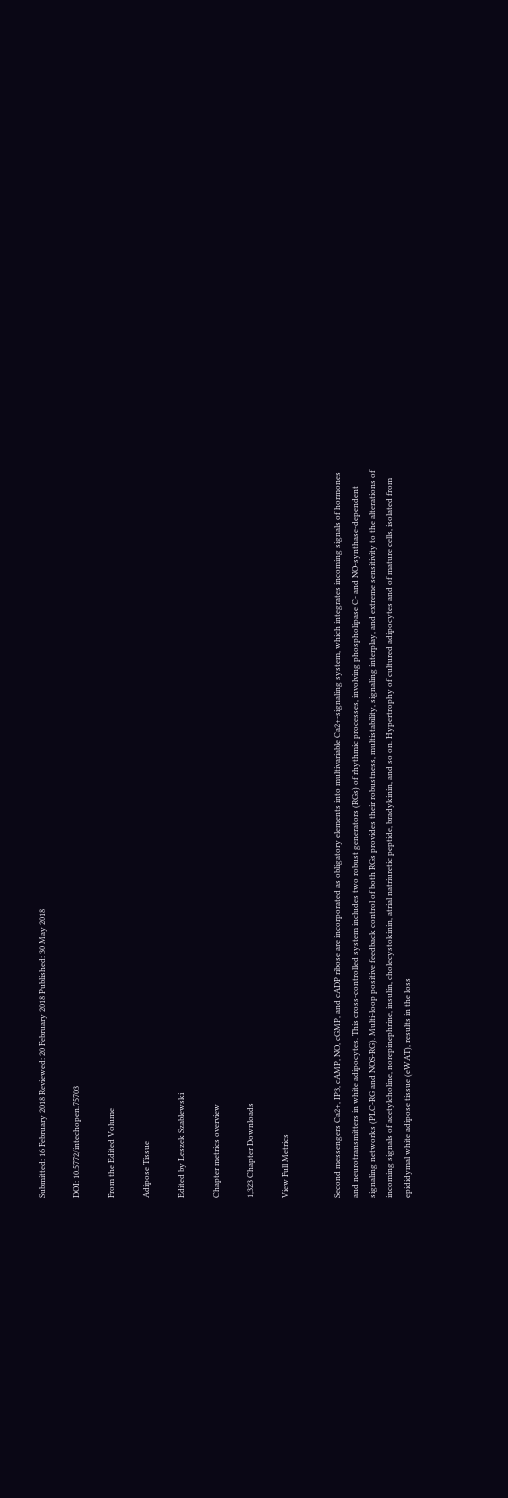Submitted: 16 February 2018 Reviewed: 20 February 2018 Published: 30 May 2018

DOI: 10.5772/intechopen.75703

From the Edited Volume

Adipose Tissue

Edited by Leszek Szablewski

Chapter metrics overview

1,323 Chapter Downloads

View Full Metrics


Second messengers Ca2+, IP3, cAMP, NO, cGMP, and cADP ribose are incorporated as obligatory elements into multivariable Ca2+-signaling system, which integrates incoming signals of hormones and neurotransmitters in white adipocytes. This cross-controlled system includes two robust generators (RGs) of rhythmic processes, involving phospholipase C- and NO-synthase-dependent signaling networks (PLC-RG and NOS-RG). Multi-loop positive feedback control of both RGs provides their robustness, multistability, signaling interplay, and extreme sensitivity to the alterations of incoming signals of acetylcholine, norepinephrine, insulin, cholecystokinin, atrial natriuretic peptide, bradykinin, and so on. Hypertrophy of cultured adipocytes and of mature cells, isolated from epididymal white adipose tissue (eWAT), results in the loss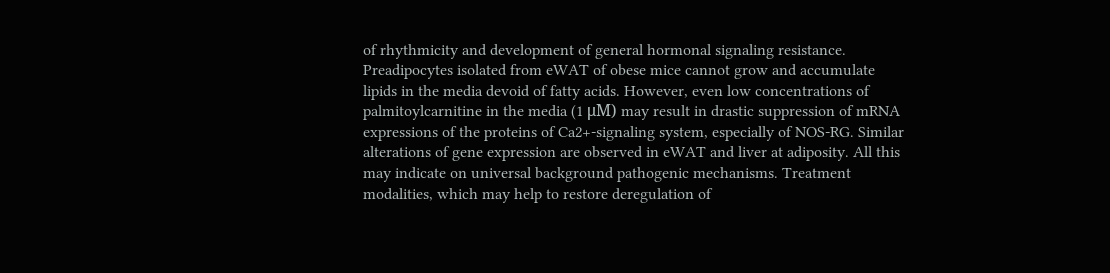of rhythmicity and development of general hormonal signaling resistance. Preadipocytes isolated from eWAT of obese mice cannot grow and accumulate lipids in the media devoid of fatty acids. However, even low concentrations of palmitoylcarnitine in the media (1 μM) may result in drastic suppression of mRNA expressions of the proteins of Ca2+-signaling system, especially of NOS-RG. Similar alterations of gene expression are observed in eWAT and liver at adiposity. All this may indicate on universal background pathogenic mechanisms. Treatment modalities, which may help to restore deregulation of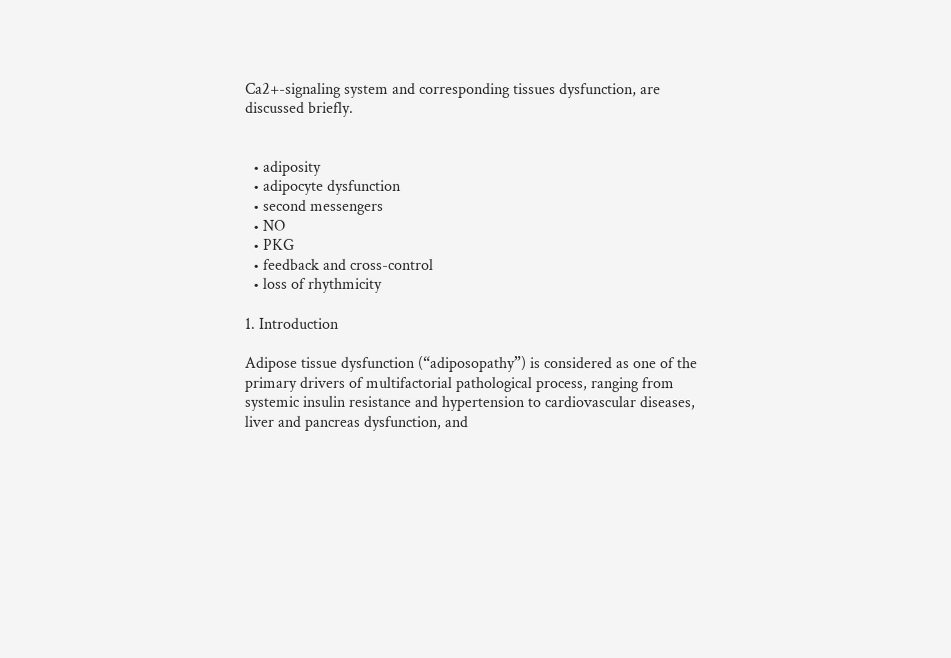Ca2+-signaling system and corresponding tissues dysfunction, are discussed briefly.


  • adiposity
  • adipocyte dysfunction
  • second messengers
  • NO
  • PKG
  • feedback and cross-control
  • loss of rhythmicity

1. Introduction

Adipose tissue dysfunction (“adiposopathy”) is considered as one of the primary drivers of multifactorial pathological process, ranging from systemic insulin resistance and hypertension to cardiovascular diseases, liver and pancreas dysfunction, and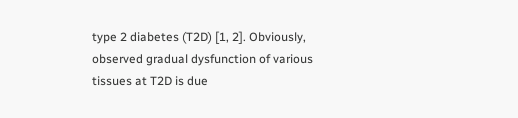type 2 diabetes (T2D) [1, 2]. Obviously, observed gradual dysfunction of various tissues at T2D is due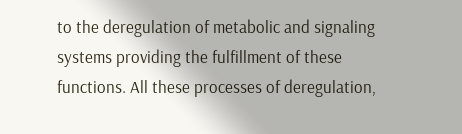to the deregulation of metabolic and signaling systems providing the fulfillment of these functions. All these processes of deregulation,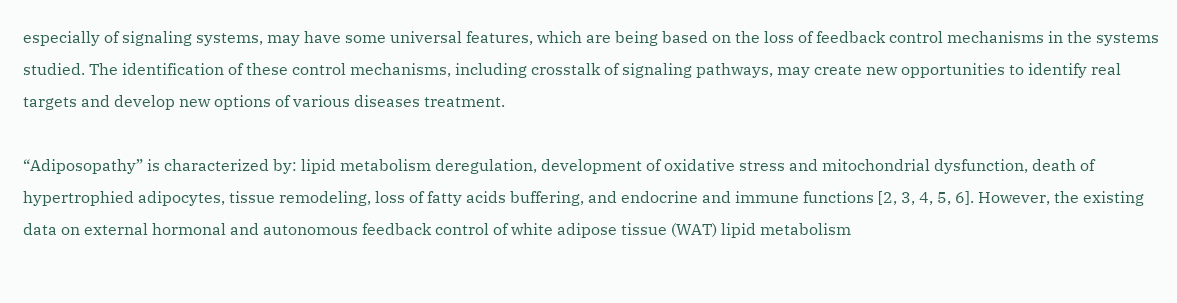especially of signaling systems, may have some universal features, which are being based on the loss of feedback control mechanisms in the systems studied. The identification of these control mechanisms, including crosstalk of signaling pathways, may create new opportunities to identify real targets and develop new options of various diseases treatment.

“Adiposopathy” is characterized by: lipid metabolism deregulation, development of oxidative stress and mitochondrial dysfunction, death of hypertrophied adipocytes, tissue remodeling, loss of fatty acids buffering, and endocrine and immune functions [2, 3, 4, 5, 6]. However, the existing data on external hormonal and autonomous feedback control of white adipose tissue (WAT) lipid metabolism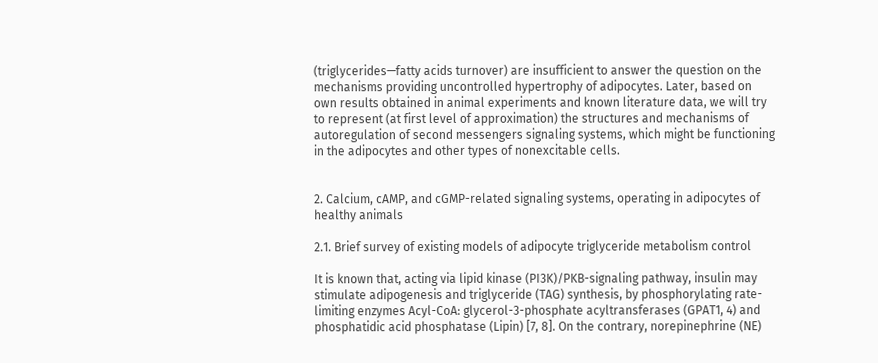(triglycerides—fatty acids turnover) are insufficient to answer the question on the mechanisms providing uncontrolled hypertrophy of adipocytes. Later, based on own results obtained in animal experiments and known literature data, we will try to represent (at first level of approximation) the structures and mechanisms of autoregulation of second messengers signaling systems, which might be functioning in the adipocytes and other types of nonexcitable cells.


2. Calcium, cAMP, and cGMP-related signaling systems, operating in adipocytes of healthy animals

2.1. Brief survey of existing models of adipocyte triglyceride metabolism control

It is known that, acting via lipid kinase (PI3K)/PKB-signaling pathway, insulin may stimulate adipogenesis and triglyceride (TAG) synthesis, by phosphorylating rate-limiting enzymes Acyl-CoA: glycerol-3-phosphate acyltransferases (GPAT1, 4) and phosphatidic acid phosphatase (Lipin) [7, 8]. On the contrary, norepinephrine (NE)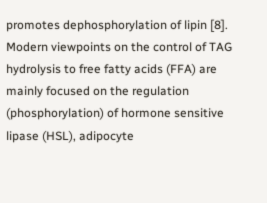promotes dephosphorylation of lipin [8]. Modern viewpoints on the control of TAG hydrolysis to free fatty acids (FFA) are mainly focused on the regulation (phosphorylation) of hormone sensitive lipase (HSL), adipocyte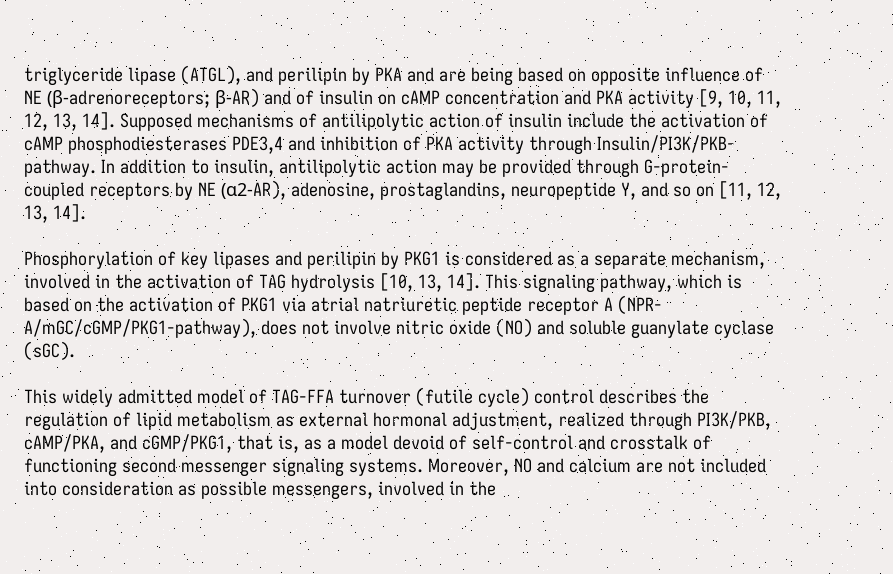triglyceride lipase (ATGL), and perilipin by PKA and are being based on opposite influence of NE (β-adrenoreceptors; β-AR) and of insulin on cAMP concentration and PKA activity [9, 10, 11, 12, 13, 14]. Supposed mechanisms of antilipolytic action of insulin include the activation of cAMP phosphodiesterases PDE3,4 and inhibition of PKA activity through Insulin/PI3K/PKB-pathway. In addition to insulin, antilipolytic action may be provided through G-protein-coupled receptors by NE (α2-AR), adenosine, prostaglandins, neuropeptide Y, and so on [11, 12, 13, 14].

Phosphorylation of key lipases and perilipin by PKG1 is considered as a separate mechanism, involved in the activation of TAG hydrolysis [10, 13, 14]. This signaling pathway, which is based on the activation of PKG1 via atrial natriuretic peptide receptor A (NPR-A/mGC/cGMP/PKG1-pathway), does not involve nitric oxide (NO) and soluble guanylate cyclase (sGC).

This widely admitted model of TAG-FFA turnover (futile cycle) control describes the regulation of lipid metabolism as external hormonal adjustment, realized through PI3K/PKB, cAMP/PKA, and cGMP/PKG1, that is, as a model devoid of self-control and crosstalk of functioning second messenger signaling systems. Moreover, NO and calcium are not included into consideration as possible messengers, involved in the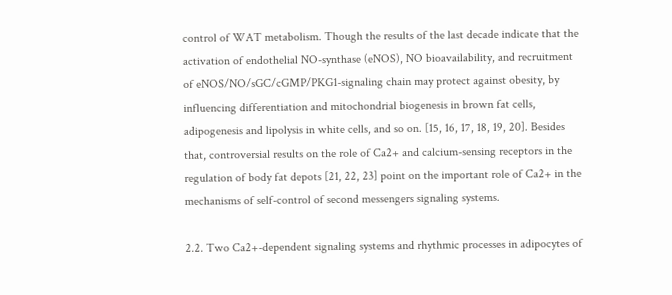control of WAT metabolism. Though the results of the last decade indicate that the activation of endothelial NO-synthase (eNOS), NO bioavailability, and recruitment of eNOS/NO/sGC/cGMP/PKG1-signaling chain may protect against obesity, by influencing differentiation and mitochondrial biogenesis in brown fat cells, adipogenesis and lipolysis in white cells, and so on. [15, 16, 17, 18, 19, 20]. Besides that, controversial results on the role of Ca2+ and calcium-sensing receptors in the regulation of body fat depots [21, 22, 23] point on the important role of Ca2+ in the mechanisms of self-control of second messengers signaling systems.

2.2. Two Ca2+-dependent signaling systems and rhythmic processes in adipocytes of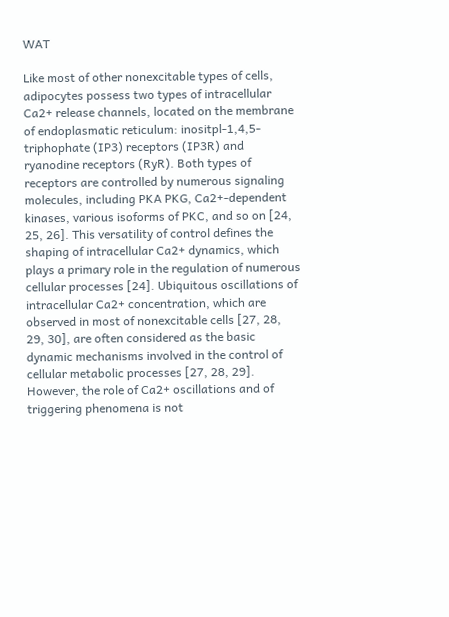WAT

Like most of other nonexcitable types of cells, adipocytes possess two types of intracellular Ca2+ release channels, located on the membrane of endoplasmatic reticulum: inositpl-1,4,5-triphophate (IP3) receptors (IP3R) and ryanodine receptors (RyR). Both types of receptors are controlled by numerous signaling molecules, including PKA PKG, Ca2+-dependent kinases, various isoforms of PKC, and so on [24, 25, 26]. This versatility of control defines the shaping of intracellular Ca2+ dynamics, which plays a primary role in the regulation of numerous cellular processes [24]. Ubiquitous oscillations of intracellular Ca2+ concentration, which are observed in most of nonexcitable cells [27, 28, 29, 30], are often considered as the basic dynamic mechanisms involved in the control of cellular metabolic processes [27, 28, 29]. However, the role of Ca2+ oscillations and of triggering phenomena is not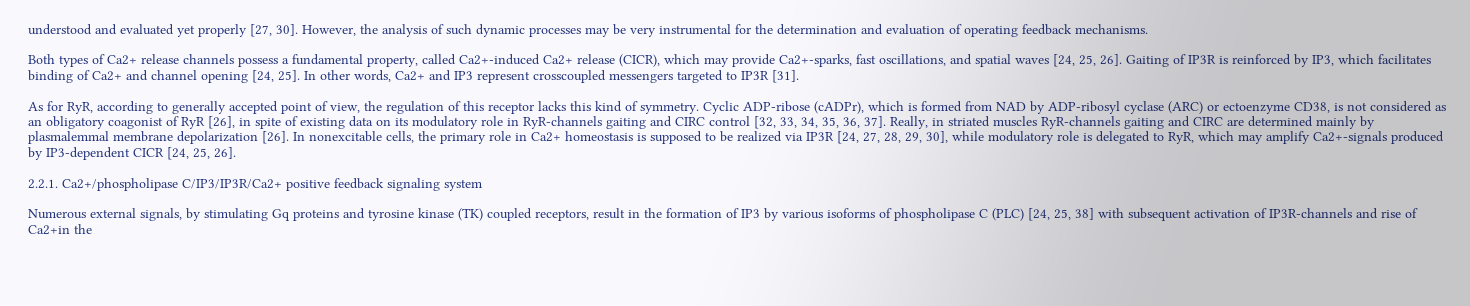understood and evaluated yet properly [27, 30]. However, the analysis of such dynamic processes may be very instrumental for the determination and evaluation of operating feedback mechanisms.

Both types of Ca2+ release channels possess a fundamental property, called Ca2+-induced Ca2+ release (CICR), which may provide Ca2+-sparks, fast oscillations, and spatial waves [24, 25, 26]. Gaiting of IP3R is reinforced by IP3, which facilitates binding of Ca2+ and channel opening [24, 25]. In other words, Ca2+ and IP3 represent crosscoupled messengers targeted to IP3R [31].

As for RyR, according to generally accepted point of view, the regulation of this receptor lacks this kind of symmetry. Cyclic ADP-ribose (cADPr), which is formed from NAD by ADP-ribosyl cyclase (ARC) or ectoenzyme CD38, is not considered as an obligatory coagonist of RyR [26], in spite of existing data on its modulatory role in RyR-channels gaiting and CIRC control [32, 33, 34, 35, 36, 37]. Really, in striated muscles RyR-channels gaiting and CIRC are determined mainly by plasmalemmal membrane depolarization [26]. In nonexcitable cells, the primary role in Ca2+ homeostasis is supposed to be realized via IP3R [24, 27, 28, 29, 30], while modulatory role is delegated to RyR, which may amplify Ca2+-signals produced by IP3-dependent CICR [24, 25, 26].

2.2.1. Ca2+/phospholipase C/IP3/IP3R/Ca2+ positive feedback signaling system

Numerous external signals, by stimulating Gq proteins and tyrosine kinase (TK) coupled receptors, result in the formation of IP3 by various isoforms of phospholipase C (PLC) [24, 25, 38] with subsequent activation of IP3R-channels and rise of Ca2+in the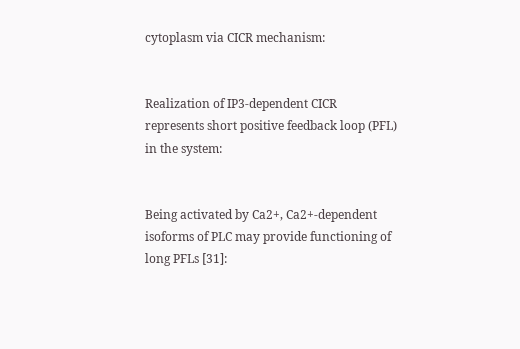cytoplasm via CICR mechanism:


Realization of IP3-dependent CICR represents short positive feedback loop (PFL) in the system:


Being activated by Ca2+, Ca2+-dependent isoforms of PLC may provide functioning of long PFLs [31]: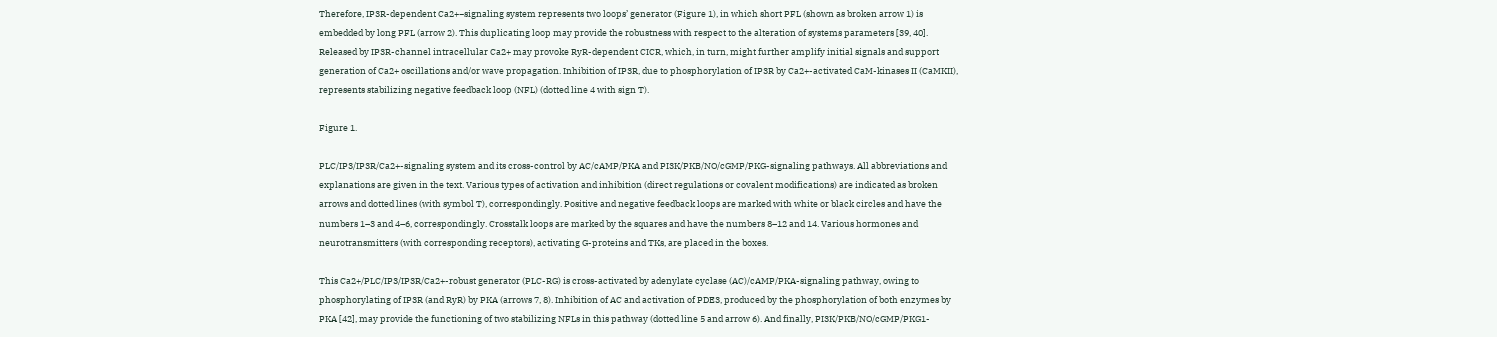Therefore, IP3R-dependent Ca2+−signaling system represents two loops’ generator (Figure 1), in which short PFL (shown as broken arrow 1) is embedded by long PFL (arrow 2). This duplicating loop may provide the robustness with respect to the alteration of systems parameters [39, 40]. Released by IP3R-channel intracellular Ca2+ may provoke RyR-dependent CICR, which, in turn, might further amplify initial signals and support generation of Ca2+ oscillations and/or wave propagation. Inhibition of IP3R, due to phosphorylation of IP3R by Ca2+-activated CaM-kinases II (CaMKII), represents stabilizing negative feedback loop (NFL) (dotted line 4 with sign T).

Figure 1.

PLC/IP3/IP3R/Ca2+-signaling system and its cross-control by AC/cAMP/PKA and PI3K/PKB/NO/cGMP/PKG-signaling pathways. All abbreviations and explanations are given in the text. Various types of activation and inhibition (direct regulations or covalent modifications) are indicated as broken arrows and dotted lines (with symbol T), correspondingly. Positive and negative feedback loops are marked with white or black circles and have the numbers 1–3 and 4–6, correspondingly. Crosstalk loops are marked by the squares and have the numbers 8–12 and 14. Various hormones and neurotransmitters (with corresponding receptors), activating G-proteins and TKs, are placed in the boxes.

This Ca2+/PLC/IP3/IP3R/Ca2+-robust generator (PLC-RG) is cross-activated by adenylate cyclase (AC)/cAMP/PKA-signaling pathway, owing to phosphorylating of IP3R (and RyR) by PKA (arrows 7, 8). Inhibition of AC and activation of PDE3, produced by the phosphorylation of both enzymes by PKA [42], may provide the functioning of two stabilizing NFLs in this pathway (dotted line 5 and arrow 6). And finally, PI3K/PKB/NO/cGMP/PKG1-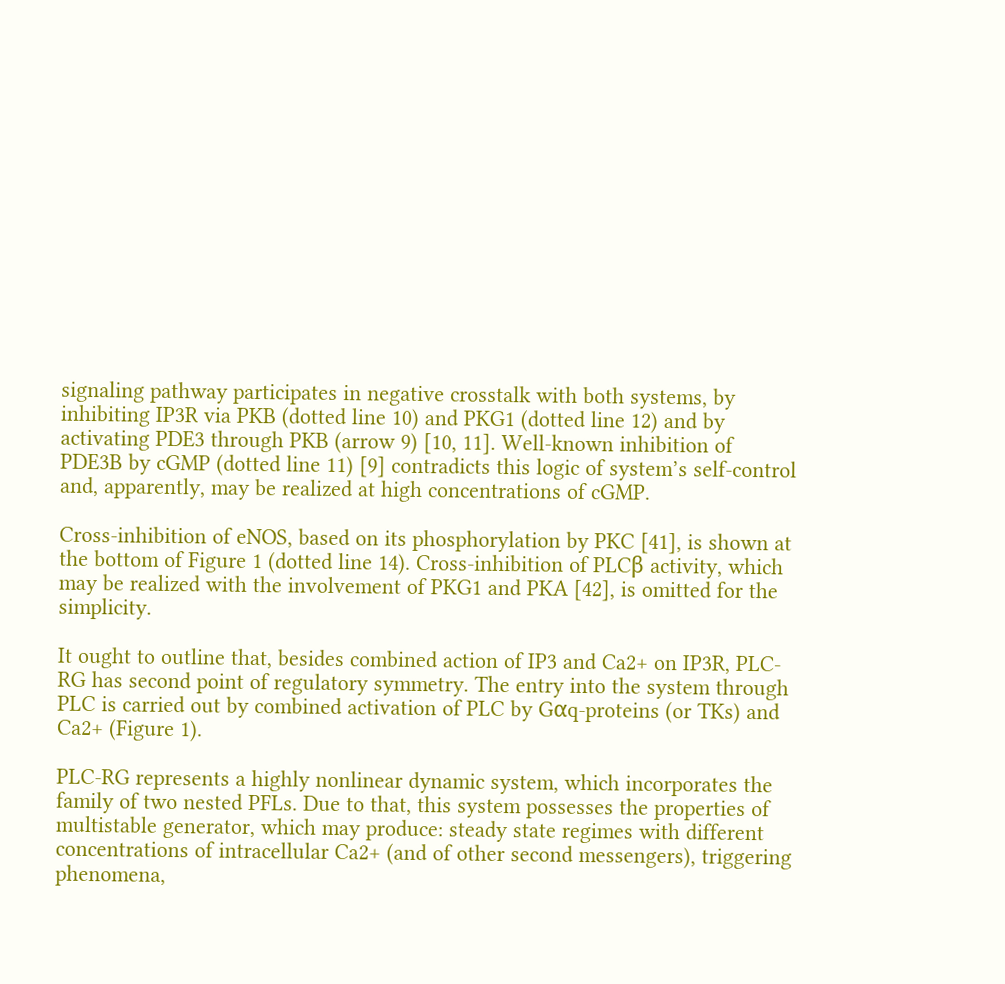signaling pathway participates in negative crosstalk with both systems, by inhibiting IP3R via PKB (dotted line 10) and PKG1 (dotted line 12) and by activating PDE3 through PKB (arrow 9) [10, 11]. Well-known inhibition of PDE3B by cGMP (dotted line 11) [9] contradicts this logic of system’s self-control and, apparently, may be realized at high concentrations of cGMP.

Cross-inhibition of eNOS, based on its phosphorylation by PKC [41], is shown at the bottom of Figure 1 (dotted line 14). Cross-inhibition of PLCβ activity, which may be realized with the involvement of PKG1 and PKA [42], is omitted for the simplicity.

It ought to outline that, besides combined action of IP3 and Ca2+ on IP3R, PLC-RG has second point of regulatory symmetry. The entry into the system through PLC is carried out by combined activation of PLC by Gαq-proteins (or TKs) and Ca2+ (Figure 1).

PLC-RG represents a highly nonlinear dynamic system, which incorporates the family of two nested PFLs. Due to that, this system possesses the properties of multistable generator, which may produce: steady state regimes with different concentrations of intracellular Ca2+ (and of other second messengers), triggering phenomena,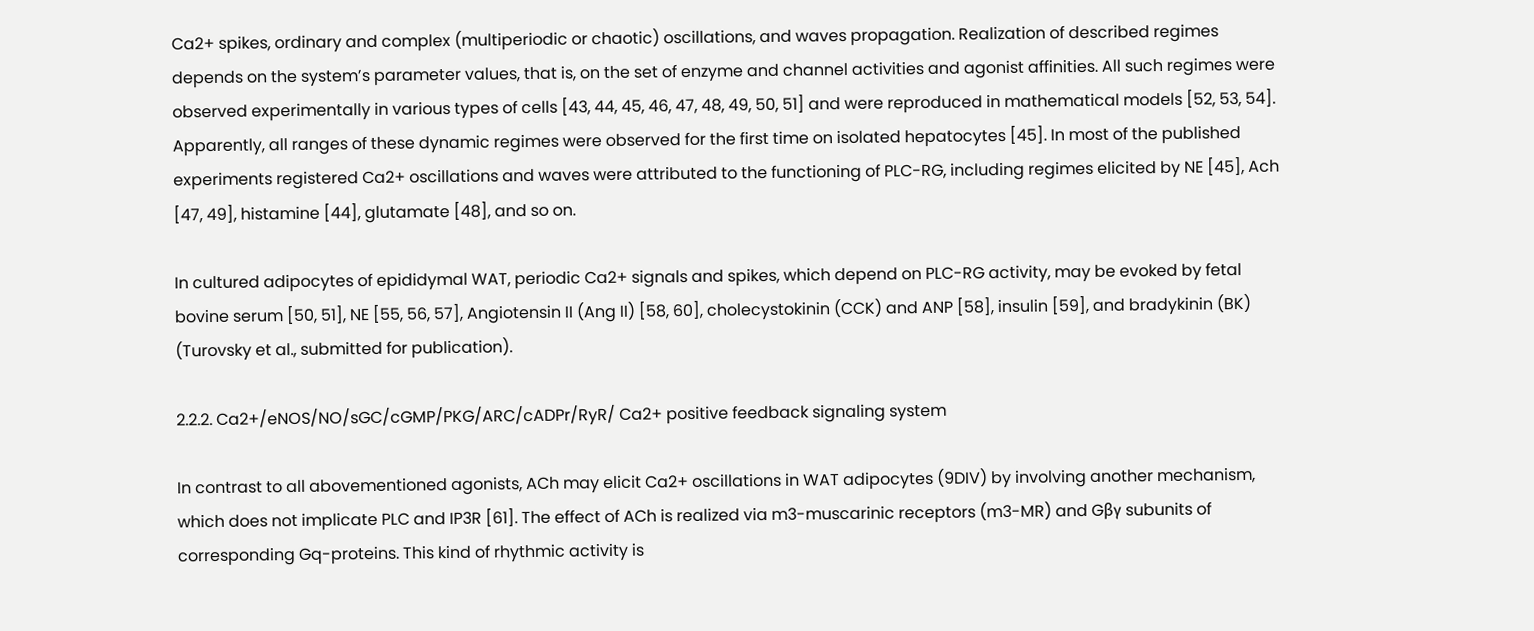Ca2+ spikes, ordinary and complex (multiperiodic or chaotic) oscillations, and waves propagation. Realization of described regimes depends on the system’s parameter values, that is, on the set of enzyme and channel activities and agonist affinities. All such regimes were observed experimentally in various types of cells [43, 44, 45, 46, 47, 48, 49, 50, 51] and were reproduced in mathematical models [52, 53, 54]. Apparently, all ranges of these dynamic regimes were observed for the first time on isolated hepatocytes [45]. In most of the published experiments registered Ca2+ oscillations and waves were attributed to the functioning of PLC-RG, including regimes elicited by NE [45], Ach [47, 49], histamine [44], glutamate [48], and so on.

In cultured adipocytes of epididymal WAT, periodic Ca2+ signals and spikes, which depend on PLC-RG activity, may be evoked by fetal bovine serum [50, 51], NE [55, 56, 57], Angiotensin II (Ang II) [58, 60], cholecystokinin (CCK) and ANP [58], insulin [59], and bradykinin (BK) (Turovsky et al., submitted for publication).

2.2.2. Ca2+/eNOS/NO/sGC/cGMP/PKG/ARC/cADPr/RyR/ Ca2+ positive feedback signaling system

In contrast to all abovementioned agonists, ACh may elicit Ca2+ oscillations in WAT adipocytes (9DIV) by involving another mechanism, which does not implicate PLC and IP3R [61]. The effect of ACh is realized via m3-muscarinic receptors (m3-MR) and Gβγ subunits of corresponding Gq-proteins. This kind of rhythmic activity is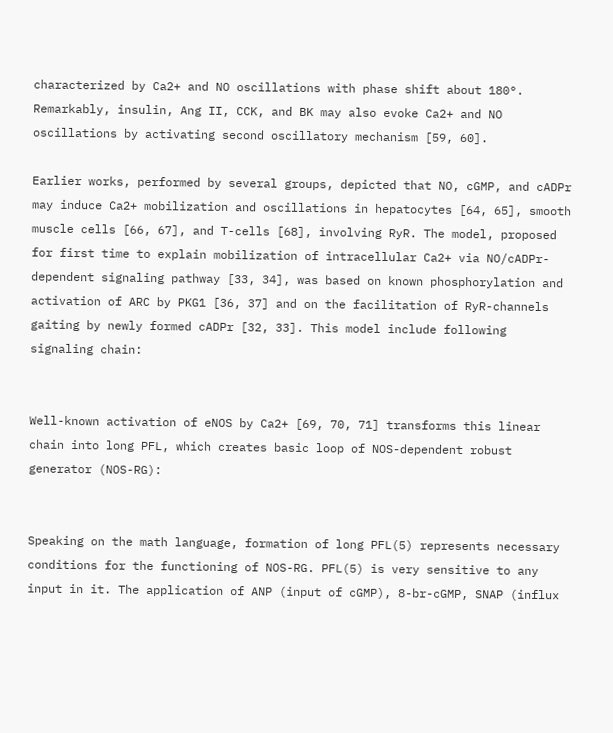characterized by Ca2+ and NO oscillations with phase shift about 180°. Remarkably, insulin, Ang II, CCK, and BK may also evoke Ca2+ and NO oscillations by activating second oscillatory mechanism [59, 60].

Earlier works, performed by several groups, depicted that NO, cGMP, and cADPr may induce Ca2+ mobilization and oscillations in hepatocytes [64, 65], smooth muscle cells [66, 67], and T-cells [68], involving RyR. The model, proposed for first time to explain mobilization of intracellular Ca2+ via NO/cADPr-dependent signaling pathway [33, 34], was based on known phosphorylation and activation of ARC by PKG1 [36, 37] and on the facilitation of RyR-channels gaiting by newly formed cADPr [32, 33]. This model include following signaling chain:


Well-known activation of eNOS by Ca2+ [69, 70, 71] transforms this linear chain into long PFL, which creates basic loop of NOS-dependent robust generator (NOS-RG):


Speaking on the math language, formation of long PFL(5) represents necessary conditions for the functioning of NOS-RG. PFL(5) is very sensitive to any input in it. The application of ANP (input of cGMP), 8-br-cGMP, SNAP (influx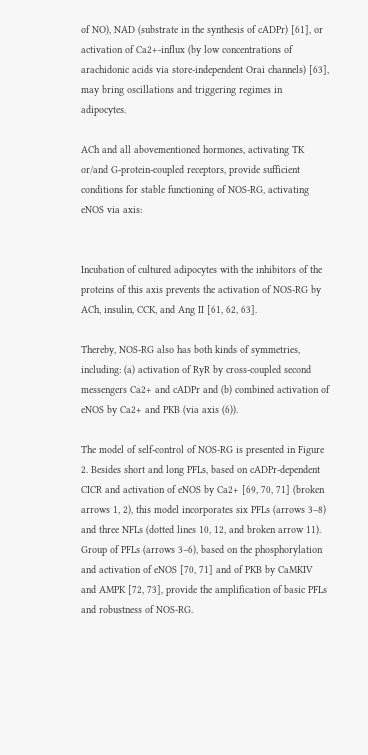of NO), NAD (substrate in the synthesis of cADPr) [61], or activation of Ca2+-influx (by low concentrations of arachidonic acids via store-independent Orai channels) [63], may bring oscillations and triggering regimes in adipocytes.

ACh and all abovementioned hormones, activating TK or/and G-protein-coupled receptors, provide sufficient conditions for stable functioning of NOS-RG, activating eNOS via axis:


Incubation of cultured adipocytes with the inhibitors of the proteins of this axis prevents the activation of NOS-RG by ACh, insulin, CCK, and Ang II [61, 62, 63].

Thereby, NOS-RG also has both kinds of symmetries, including: (a) activation of RyR by cross-coupled second messengers Ca2+ and cADPr and (b) combined activation of eNOS by Ca2+ and PKB (via axis (6)).

The model of self-control of NOS-RG is presented in Figure 2. Besides short and long PFLs, based on cADPr-dependent CICR and activation of eNOS by Ca2+ [69, 70, 71] (broken arrows 1, 2), this model incorporates six PFLs (arrows 3–8) and three NFLs (dotted lines 10, 12, and broken arrow 11). Group of PFLs (arrows 3–6), based on the phosphorylation and activation of eNOS [70, 71] and of PKB by CaMKIV and AMPK [72, 73], provide the amplification of basic PFLs and robustness of NOS-RG.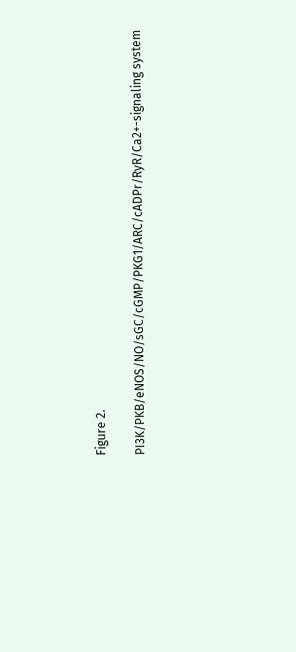Figure 2.

PI3K/PKB/eNOS/NO/sGC/cGMP/PKG1/ARC/cADPr/RyR/Ca2+-signaling system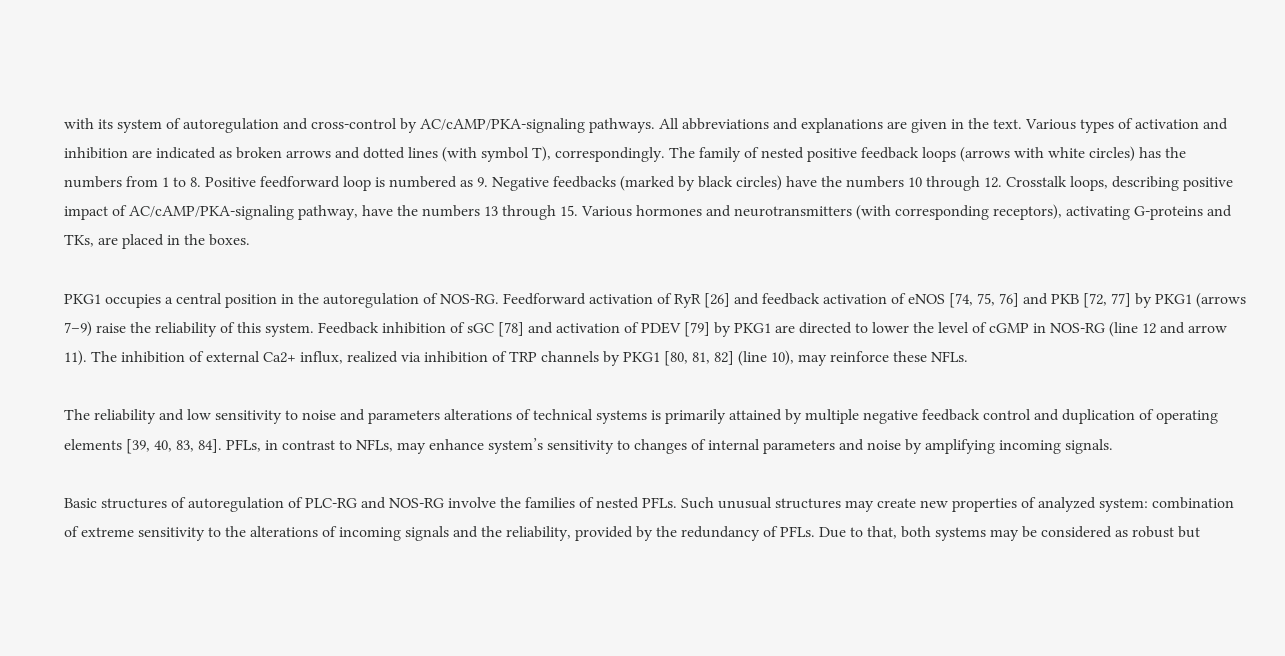with its system of autoregulation and cross-control by AC/cAMP/PKA-signaling pathways. All abbreviations and explanations are given in the text. Various types of activation and inhibition are indicated as broken arrows and dotted lines (with symbol T), correspondingly. The family of nested positive feedback loops (arrows with white circles) has the numbers from 1 to 8. Positive feedforward loop is numbered as 9. Negative feedbacks (marked by black circles) have the numbers 10 through 12. Crosstalk loops, describing positive impact of AC/cAMP/PKA-signaling pathway, have the numbers 13 through 15. Various hormones and neurotransmitters (with corresponding receptors), activating G-proteins and TKs, are placed in the boxes.

PKG1 occupies a central position in the autoregulation of NOS-RG. Feedforward activation of RyR [26] and feedback activation of eNOS [74, 75, 76] and PKB [72, 77] by PKG1 (arrows 7–9) raise the reliability of this system. Feedback inhibition of sGC [78] and activation of PDEV [79] by PKG1 are directed to lower the level of cGMP in NOS-RG (line 12 and arrow 11). The inhibition of external Ca2+ influx, realized via inhibition of TRP channels by PKG1 [80, 81, 82] (line 10), may reinforce these NFLs.

The reliability and low sensitivity to noise and parameters alterations of technical systems is primarily attained by multiple negative feedback control and duplication of operating elements [39, 40, 83, 84]. PFLs, in contrast to NFLs, may enhance system’s sensitivity to changes of internal parameters and noise by amplifying incoming signals.

Basic structures of autoregulation of PLC-RG and NOS-RG involve the families of nested PFLs. Such unusual structures may create new properties of analyzed system: combination of extreme sensitivity to the alterations of incoming signals and the reliability, provided by the redundancy of PFLs. Due to that, both systems may be considered as robust but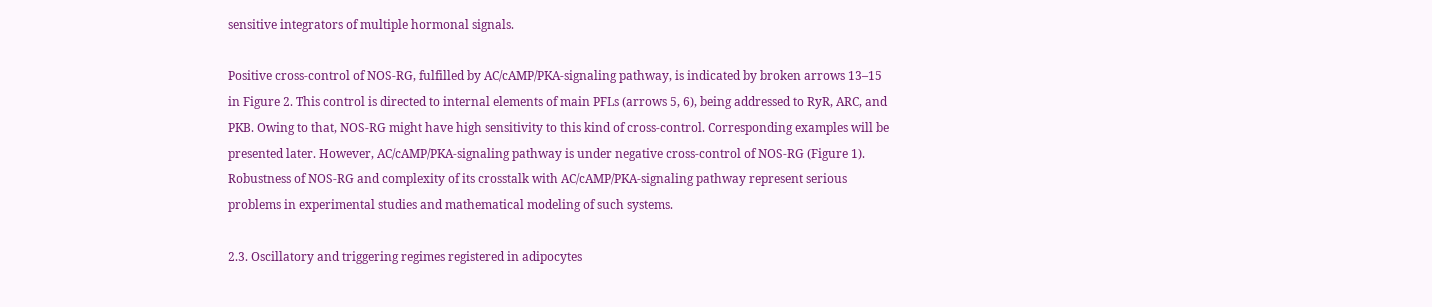sensitive integrators of multiple hormonal signals.

Positive cross-control of NOS-RG, fulfilled by AC/cAMP/PKA-signaling pathway, is indicated by broken arrows 13–15 in Figure 2. This control is directed to internal elements of main PFLs (arrows 5, 6), being addressed to RyR, ARC, and PKB. Owing to that, NOS-RG might have high sensitivity to this kind of cross-control. Corresponding examples will be presented later. However, AC/cAMP/PKA-signaling pathway is under negative cross-control of NOS-RG (Figure 1). Robustness of NOS-RG and complexity of its crosstalk with AC/cAMP/PKA-signaling pathway represent serious problems in experimental studies and mathematical modeling of such systems.

2.3. Oscillatory and triggering regimes registered in adipocytes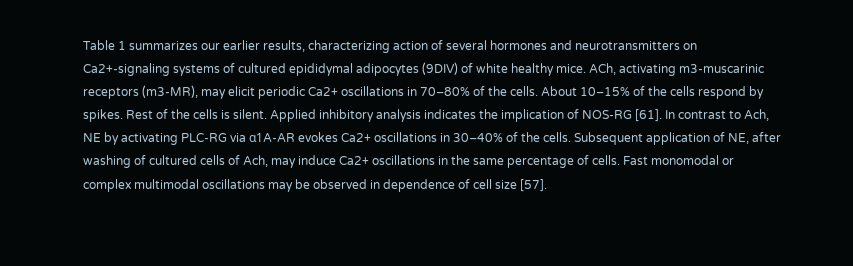Table 1 summarizes our earlier results, characterizing action of several hormones and neurotransmitters on Ca2+-signaling systems of cultured epididymal adipocytes (9DIV) of white healthy mice. ACh, activating m3-muscarinic receptors (m3-MR), may elicit periodic Ca2+ oscillations in 70–80% of the cells. About 10–15% of the cells respond by spikes. Rest of the cells is silent. Applied inhibitory analysis indicates the implication of NOS-RG [61]. In contrast to Ach, NE by activating PLC-RG via α1A-AR evokes Ca2+ oscillations in 30–40% of the cells. Subsequent application of NE, after washing of cultured cells of Ach, may induce Ca2+ oscillations in the same percentage of cells. Fast monomodal or complex multimodal oscillations may be observed in dependence of cell size [57].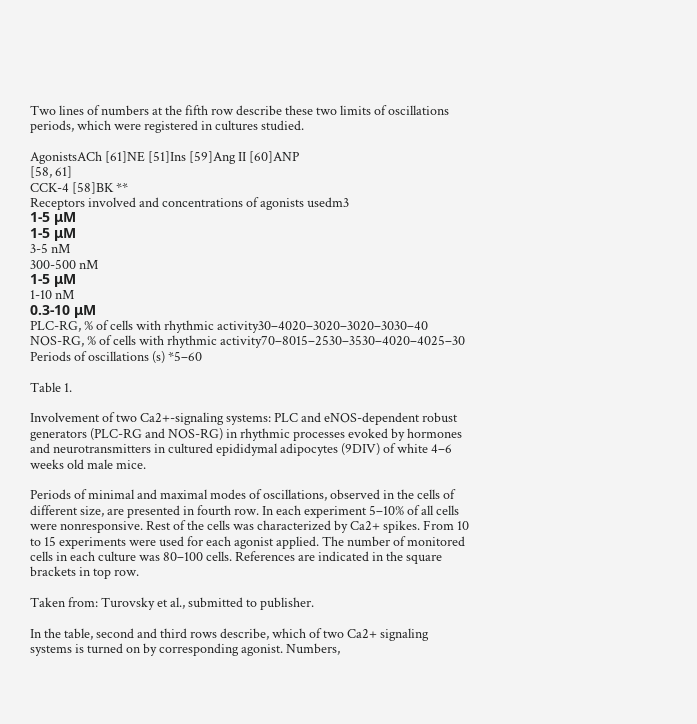Two lines of numbers at the fifth row describe these two limits of oscillations periods, which were registered in cultures studied.

AgonistsACh [61]NE [51]Ins [59]Ang II [60]ANP
[58, 61]
CCK-4 [58]BK **
Receptors involved and concentrations of agonists usedm3
1-5 μM
1-5 μM
3-5 nM
300-500 nM
1-5 μM
1-10 nM
0.3-10 μM
PLC-RG, % of cells with rhythmic activity30–4020–3020–3020–3030–40
NOS-RG, % of cells with rhythmic activity70–8015–2530–3530–4020–4025–30
Periods of oscillations (s) *5–60

Table 1.

Involvement of two Ca2+-signaling systems: PLC and eNOS-dependent robust generators (PLC-RG and NOS-RG) in rhythmic processes evoked by hormones and neurotransmitters in cultured epididymal adipocytes (9DIV) of white 4–6 weeks old male mice.

Periods of minimal and maximal modes of oscillations, observed in the cells of different size, are presented in fourth row. In each experiment 5–10% of all cells were nonresponsive. Rest of the cells was characterized by Ca2+ spikes. From 10 to 15 experiments were used for each agonist applied. The number of monitored cells in each culture was 80–100 cells. References are indicated in the square brackets in top row.

Taken from: Turovsky et al., submitted to publisher.

In the table, second and third rows describe, which of two Ca2+ signaling systems is turned on by corresponding agonist. Numbers,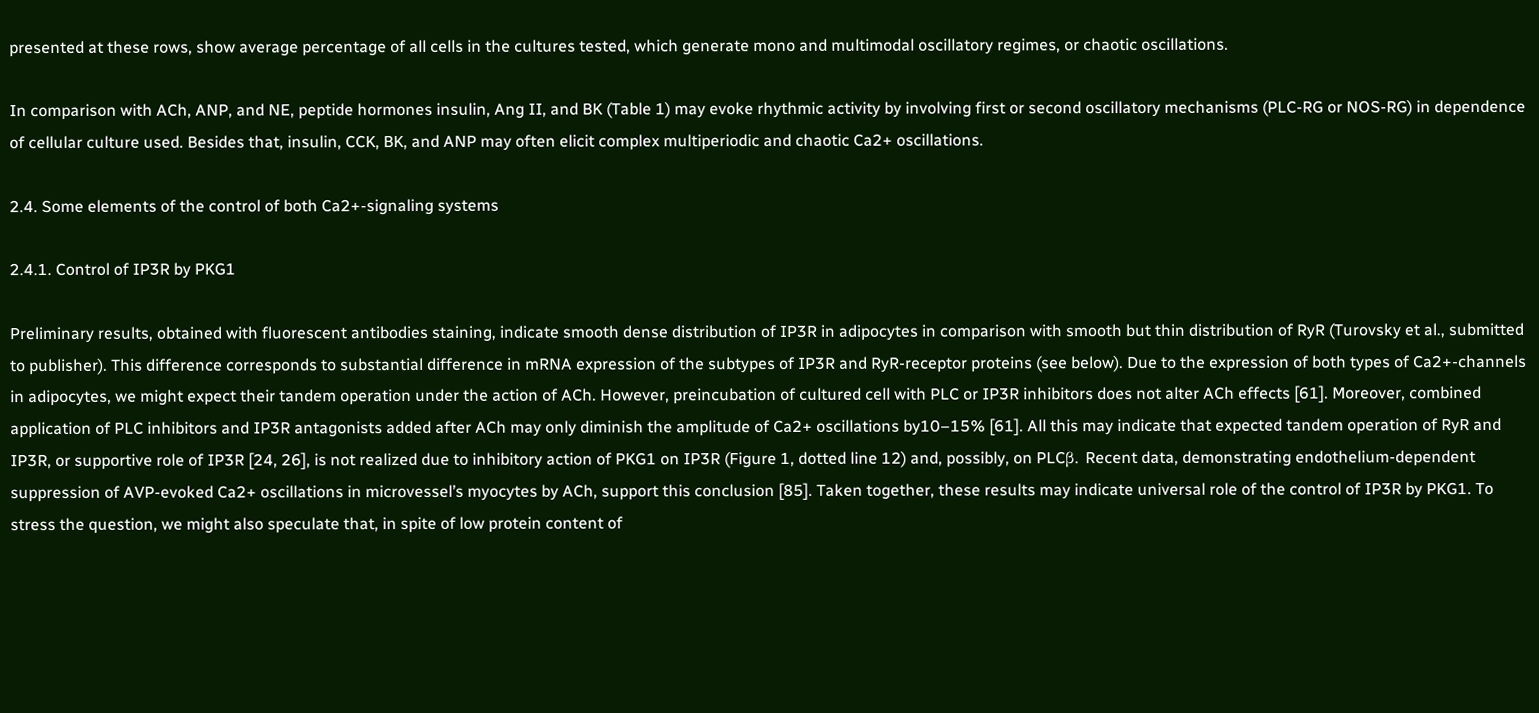presented at these rows, show average percentage of all cells in the cultures tested, which generate mono and multimodal oscillatory regimes, or chaotic oscillations.

In comparison with ACh, ANP, and NE, peptide hormones insulin, Ang II, and BK (Table 1) may evoke rhythmic activity by involving first or second oscillatory mechanisms (PLC-RG or NOS-RG) in dependence of cellular culture used. Besides that, insulin, CCK, BK, and ANP may often elicit complex multiperiodic and chaotic Ca2+ oscillations.

2.4. Some elements of the control of both Ca2+-signaling systems

2.4.1. Control of IP3R by PKG1

Preliminary results, obtained with fluorescent antibodies staining, indicate smooth dense distribution of IP3R in adipocytes in comparison with smooth but thin distribution of RyR (Turovsky et al., submitted to publisher). This difference corresponds to substantial difference in mRNA expression of the subtypes of IP3R and RyR-receptor proteins (see below). Due to the expression of both types of Ca2+-channels in adipocytes, we might expect their tandem operation under the action of ACh. However, preincubation of cultured cell with PLC or IP3R inhibitors does not alter ACh effects [61]. Moreover, combined application of PLC inhibitors and IP3R antagonists added after ACh may only diminish the amplitude of Ca2+ oscillations by10–15% [61]. All this may indicate that expected tandem operation of RyR and IP3R, or supportive role of IP3R [24, 26], is not realized due to inhibitory action of PKG1 on IP3R (Figure 1, dotted line 12) and, possibly, on PLCβ. Recent data, demonstrating endothelium-dependent suppression of AVP-evoked Ca2+ oscillations in microvessel’s myocytes by ACh, support this conclusion [85]. Taken together, these results may indicate universal role of the control of IP3R by PKG1. To stress the question, we might also speculate that, in spite of low protein content of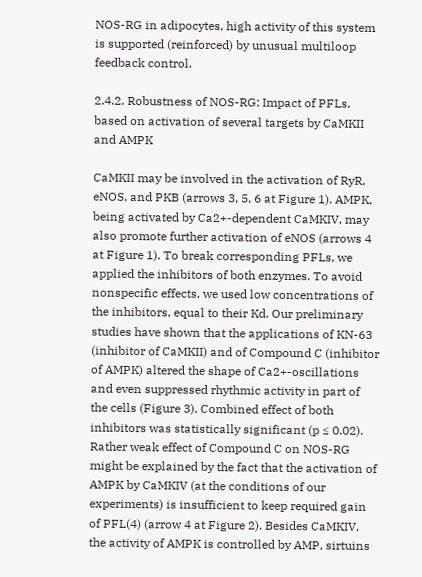NOS-RG in adipocytes, high activity of this system is supported (reinforced) by unusual multiloop feedback control.

2.4.2. Robustness of NOS-RG: Impact of PFLs, based on activation of several targets by CaMKII and AMPK

CaMKII may be involved in the activation of RyR, eNOS, and PKB (arrows 3, 5, 6 at Figure 1). AMPK, being activated by Ca2+-dependent CaMKIV, may also promote further activation of eNOS (arrows 4 at Figure 1). To break corresponding PFLs, we applied the inhibitors of both enzymes. To avoid nonspecific effects, we used low concentrations of the inhibitors, equal to their Kd. Our preliminary studies have shown that the applications of KN-63 (inhibitor of CaMKII) and of Compound C (inhibitor of AMPK) altered the shape of Ca2+-oscillations and even suppressed rhythmic activity in part of the cells (Figure 3). Combined effect of both inhibitors was statistically significant (p ≤ 0.02). Rather weak effect of Compound C on NOS-RG might be explained by the fact that the activation of AMPK by CaMKIV (at the conditions of our experiments) is insufficient to keep required gain of PFL(4) (arrow 4 at Figure 2). Besides CaMKIV, the activity of AMPK is controlled by AMP, sirtuins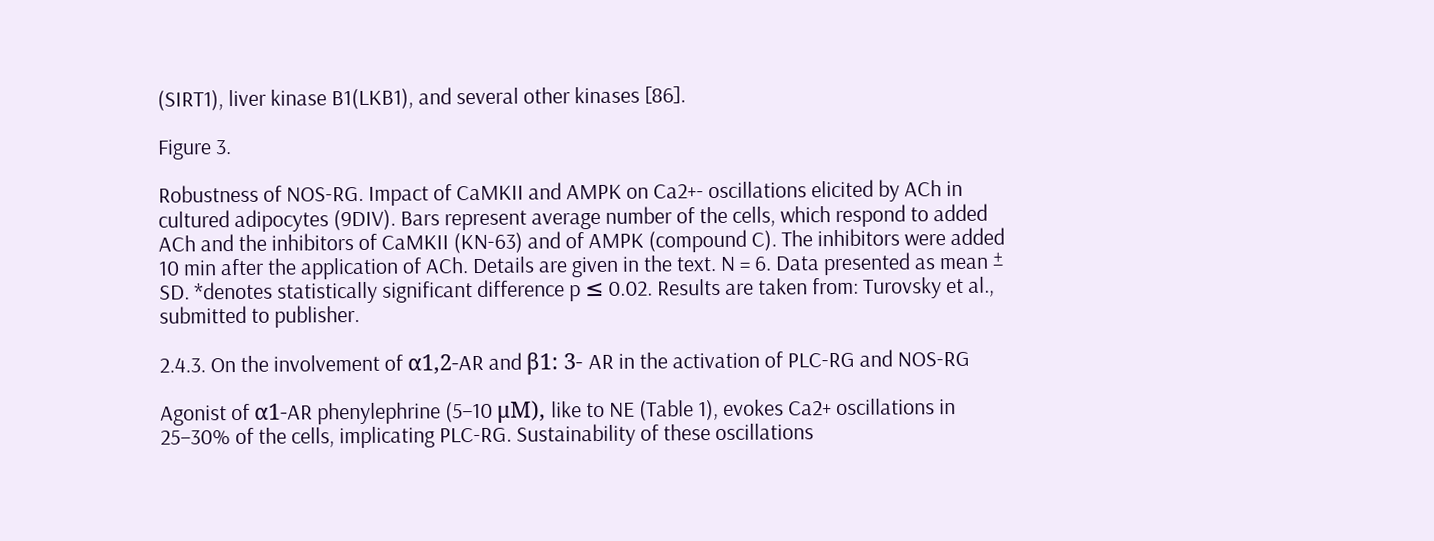(SIRT1), liver kinase B1(LKB1), and several other kinases [86].

Figure 3.

Robustness of NOS-RG. Impact of CaMKII and AMPK on Ca2+- oscillations elicited by ACh in cultured adipocytes (9DIV). Bars represent average number of the cells, which respond to added ACh and the inhibitors of CaMKII (KN-63) and of AMPK (compound C). The inhibitors were added 10 min after the application of ACh. Details are given in the text. N = 6. Data presented as mean ± SD. *denotes statistically significant difference p ≤ 0.02. Results are taken from: Turovsky et al., submitted to publisher.

2.4.3. On the involvement of α1,2-AR and β1: 3- AR in the activation of PLC-RG and NOS-RG

Agonist of α1-AR phenylephrine (5–10 μM), like to NE (Table 1), evokes Ca2+ oscillations in 25–30% of the cells, implicating PLC-RG. Sustainability of these oscillations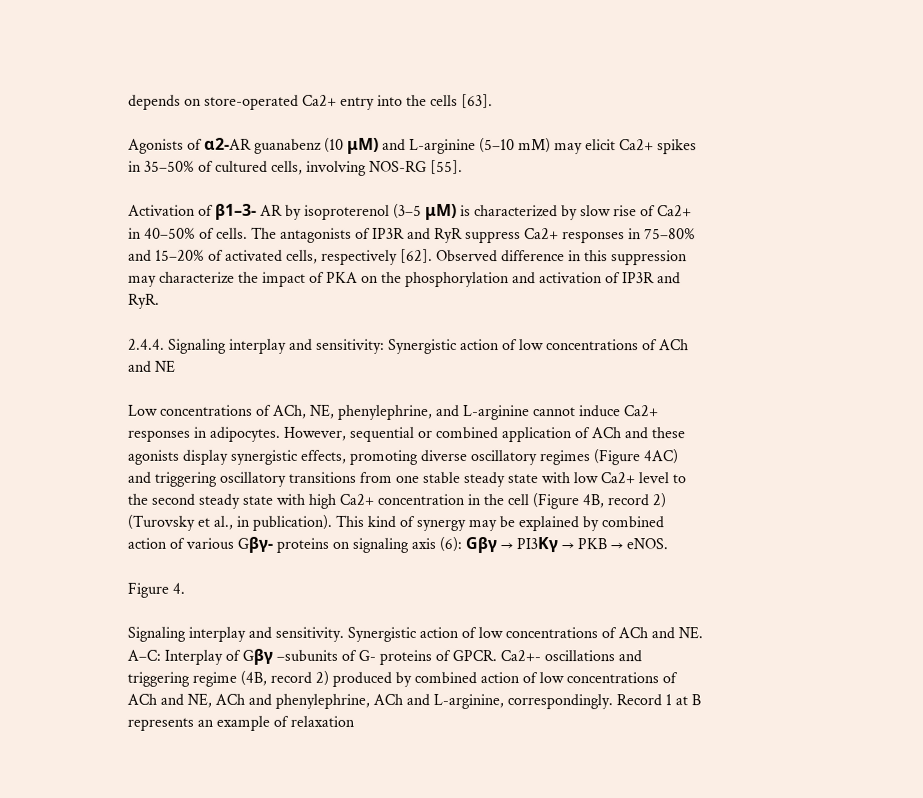depends on store-operated Ca2+ entry into the cells [63].

Agonists of α2-AR guanabenz (10 μM) and L-arginine (5–10 mM) may elicit Ca2+ spikes in 35–50% of cultured cells, involving NOS-RG [55].

Activation of β1–3- AR by isoproterenol (3–5 μM) is characterized by slow rise of Ca2+ in 40–50% of cells. The antagonists of IP3R and RyR suppress Ca2+ responses in 75–80% and 15–20% of activated cells, respectively [62]. Observed difference in this suppression may characterize the impact of PKA on the phosphorylation and activation of IP3R and RyR.

2.4.4. Signaling interplay and sensitivity: Synergistic action of low concentrations of ACh and NE

Low concentrations of ACh, NE, phenylephrine, and L-arginine cannot induce Ca2+ responses in adipocytes. However, sequential or combined application of ACh and these agonists display synergistic effects, promoting diverse oscillatory regimes (Figure 4AC) and triggering oscillatory transitions from one stable steady state with low Ca2+ level to the second steady state with high Ca2+ concentration in the cell (Figure 4B, record 2) (Turovsky et al., in publication). This kind of synergy may be explained by combined action of various Gβγ- proteins on signaling axis (6): Gβγ → PI3Kγ → PKB → eNOS.

Figure 4.

Signaling interplay and sensitivity. Synergistic action of low concentrations of ACh and NE. A–C: Interplay of Gβγ –subunits of G- proteins of GPCR. Ca2+- oscillations and triggering regime (4B, record 2) produced by combined action of low concentrations of ACh and NE, ACh and phenylephrine, ACh and L-arginine, correspondingly. Record 1 at B represents an example of relaxation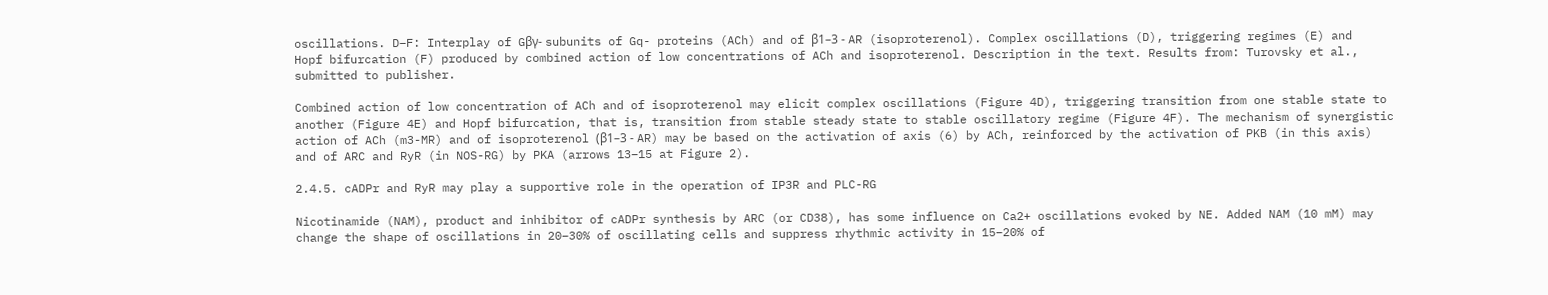oscillations. D–F: Interplay of Gβγ- subunits of Gq- proteins (ACh) and of β1–3 - AR (isoproterenol). Complex oscillations (D), triggering regimes (E) and Hopf bifurcation (F) produced by combined action of low concentrations of ACh and isoproterenol. Description in the text. Results from: Turovsky et al., submitted to publisher.

Combined action of low concentration of ACh and of isoproterenol may elicit complex oscillations (Figure 4D), triggering transition from one stable state to another (Figure 4E) and Hopf bifurcation, that is, transition from stable steady state to stable oscillatory regime (Figure 4F). The mechanism of synergistic action of ACh (m3-MR) and of isoproterenol (β1–3 - AR) may be based on the activation of axis (6) by ACh, reinforced by the activation of PKB (in this axis) and of ARC and RyR (in NOS-RG) by PKA (arrows 13–15 at Figure 2).

2.4.5. cADPr and RyR may play a supportive role in the operation of IP3R and PLC-RG

Nicotinamide (NAM), product and inhibitor of cADPr synthesis by ARC (or CD38), has some influence on Ca2+ oscillations evoked by NE. Added NAM (10 mM) may change the shape of oscillations in 20–30% of oscillating cells and suppress rhythmic activity in 15–20% of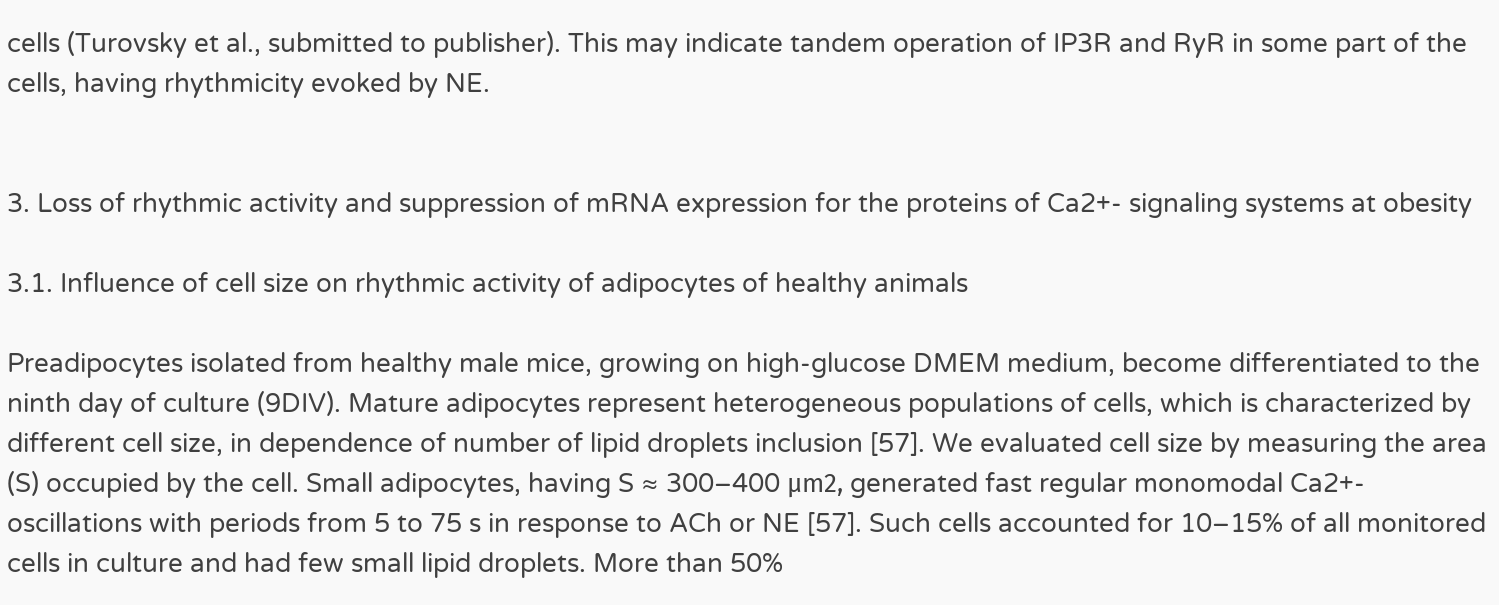cells (Turovsky et al., submitted to publisher). This may indicate tandem operation of IP3R and RyR in some part of the cells, having rhythmicity evoked by NE.


3. Loss of rhythmic activity and suppression of mRNA expression for the proteins of Ca2+- signaling systems at obesity

3.1. Influence of cell size on rhythmic activity of adipocytes of healthy animals

Preadipocytes isolated from healthy male mice, growing on high-glucose DMEM medium, become differentiated to the ninth day of culture (9DIV). Mature adipocytes represent heterogeneous populations of cells, which is characterized by different cell size, in dependence of number of lipid droplets inclusion [57]. We evaluated cell size by measuring the area (S) occupied by the cell. Small adipocytes, having S ≈ 300–400 μm2, generated fast regular monomodal Ca2+- oscillations with periods from 5 to 75 s in response to ACh or NE [57]. Such cells accounted for 10–15% of all monitored cells in culture and had few small lipid droplets. More than 50%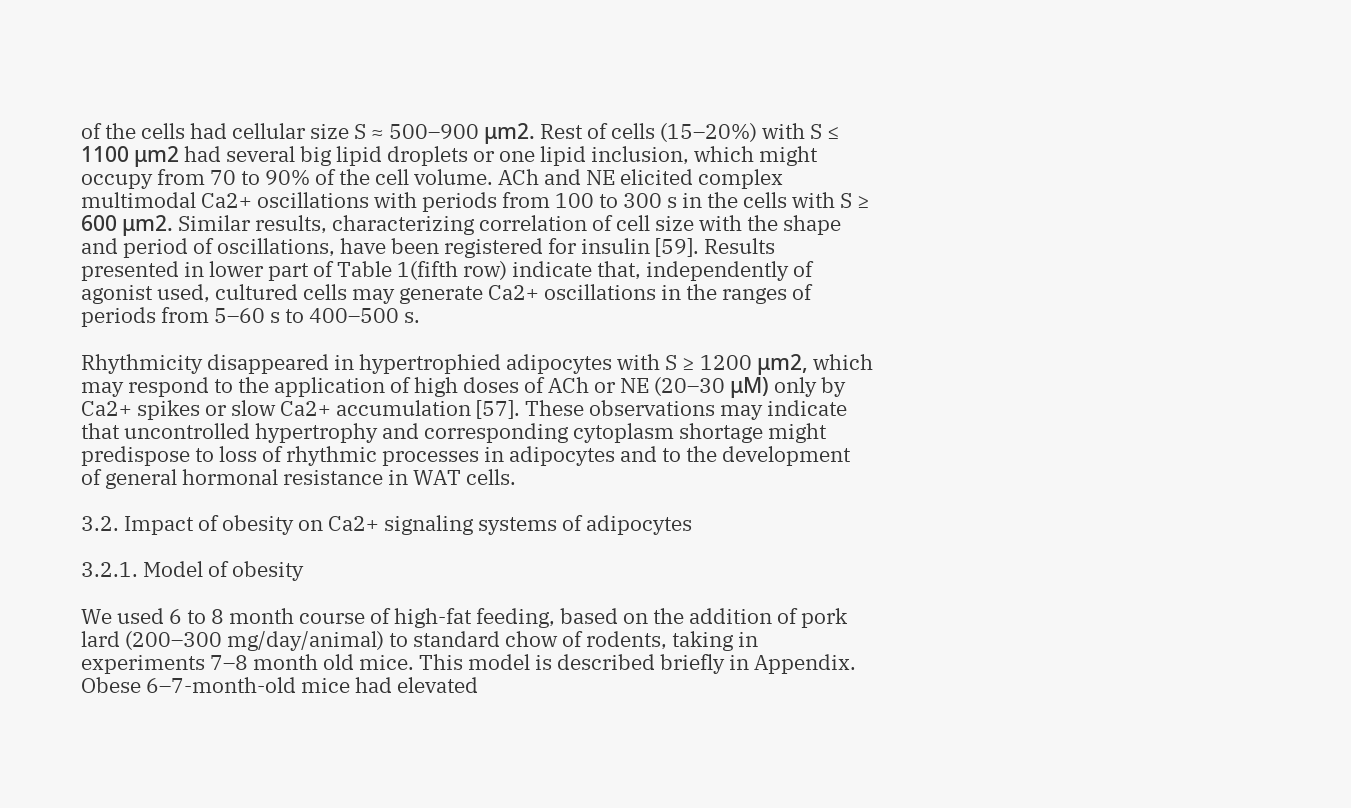of the cells had cellular size S ≈ 500–900 μm2. Rest of cells (15–20%) with S ≤ 1100 μm2 had several big lipid droplets or one lipid inclusion, which might occupy from 70 to 90% of the cell volume. ACh and NE elicited complex multimodal Ca2+ oscillations with periods from 100 to 300 s in the cells with S ≥ 600 μm2. Similar results, characterizing correlation of cell size with the shape and period of oscillations, have been registered for insulin [59]. Results presented in lower part of Table 1(fifth row) indicate that, independently of agonist used, cultured cells may generate Ca2+ oscillations in the ranges of periods from 5–60 s to 400–500 s.

Rhythmicity disappeared in hypertrophied adipocytes with S ≥ 1200 μm2, which may respond to the application of high doses of ACh or NE (20–30 μM) only by Ca2+ spikes or slow Ca2+ accumulation [57]. These observations may indicate that uncontrolled hypertrophy and corresponding cytoplasm shortage might predispose to loss of rhythmic processes in adipocytes and to the development of general hormonal resistance in WAT cells.

3.2. Impact of obesity on Ca2+ signaling systems of adipocytes

3.2.1. Model of obesity

We used 6 to 8 month course of high-fat feeding, based on the addition of pork lard (200–300 mg/day/animal) to standard chow of rodents, taking in experiments 7–8 month old mice. This model is described briefly in Appendix. Obese 6–7-month-old mice had elevated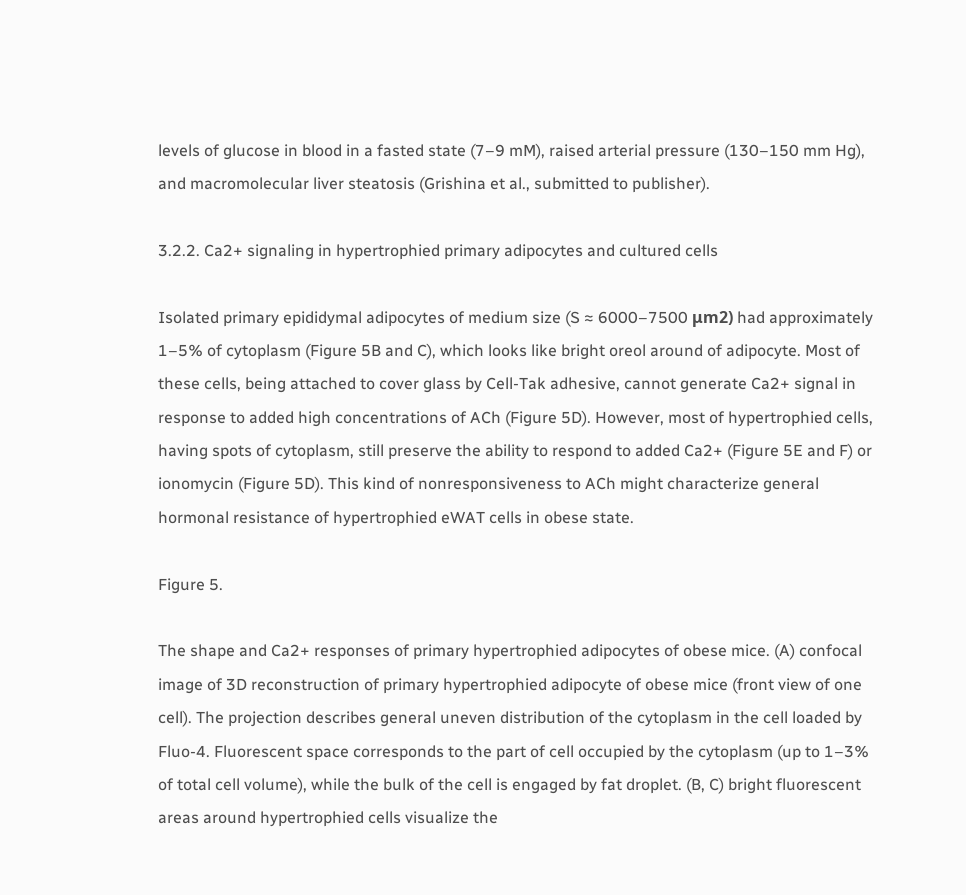levels of glucose in blood in a fasted state (7–9 mM), raised arterial pressure (130–150 mm Hg), and macromolecular liver steatosis (Grishina et al., submitted to publisher).

3.2.2. Ca2+ signaling in hypertrophied primary adipocytes and cultured cells

Isolated primary epididymal adipocytes of medium size (S ≈ 6000–7500 μm2) had approximately 1–5% of cytoplasm (Figure 5B and C), which looks like bright oreol around of adipocyte. Most of these cells, being attached to cover glass by Cell-Tak adhesive, cannot generate Ca2+ signal in response to added high concentrations of ACh (Figure 5D). However, most of hypertrophied cells, having spots of cytoplasm, still preserve the ability to respond to added Ca2+ (Figure 5E and F) or ionomycin (Figure 5D). This kind of nonresponsiveness to ACh might characterize general hormonal resistance of hypertrophied eWAT cells in obese state.

Figure 5.

The shape and Ca2+ responses of primary hypertrophied adipocytes of obese mice. (A) confocal image of 3D reconstruction of primary hypertrophied adipocyte of obese mice (front view of one cell). The projection describes general uneven distribution of the cytoplasm in the cell loaded by Fluo-4. Fluorescent space corresponds to the part of cell occupied by the cytoplasm (up to 1–3% of total cell volume), while the bulk of the cell is engaged by fat droplet. (B, C) bright fluorescent areas around hypertrophied cells visualize the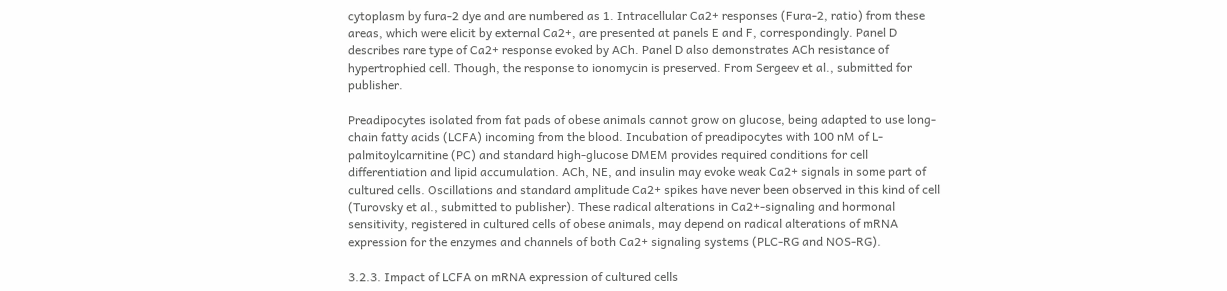cytoplasm by fura-2 dye and are numbered as 1. Intracellular Ca2+ responses (Fura-2, ratio) from these areas, which were elicit by external Ca2+, are presented at panels E and F, correspondingly. Panel D describes rare type of Ca2+ response evoked by ACh. Panel D also demonstrates ACh resistance of hypertrophied cell. Though, the response to ionomycin is preserved. From Sergeev et al., submitted for publisher.

Preadipocytes isolated from fat pads of obese animals cannot grow on glucose, being adapted to use long-chain fatty acids (LCFA) incoming from the blood. Incubation of preadipocytes with 100 nM of L-palmitoylcarnitine (PC) and standard high-glucose DMEM provides required conditions for cell differentiation and lipid accumulation. ACh, NE, and insulin may evoke weak Ca2+ signals in some part of cultured cells. Oscillations and standard amplitude Ca2+ spikes have never been observed in this kind of cell (Turovsky et al., submitted to publisher). These radical alterations in Ca2+-signaling and hormonal sensitivity, registered in cultured cells of obese animals, may depend on radical alterations of mRNA expression for the enzymes and channels of both Ca2+ signaling systems (PLC-RG and NOS-RG).

3.2.3. Impact of LCFA on mRNA expression of cultured cells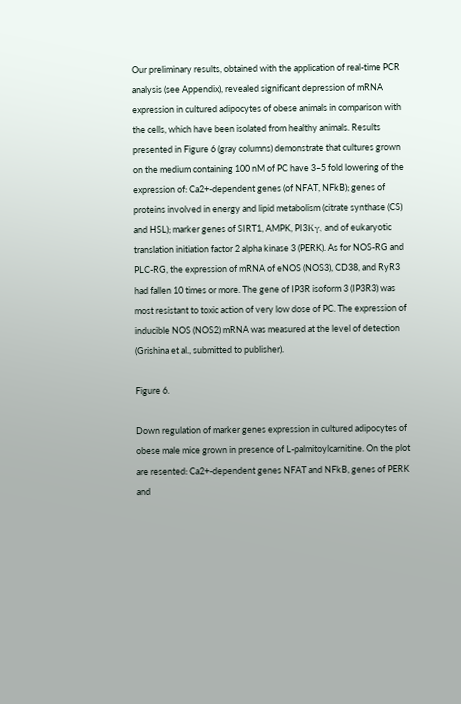Our preliminary results, obtained with the application of real-time PCR analysis (see Appendix), revealed significant depression of mRNA expression in cultured adipocytes of obese animals in comparison with the cells, which have been isolated from healthy animals. Results presented in Figure 6 (gray columns) demonstrate that cultures grown on the medium containing 100 nM of PC have 3–5 fold lowering of the expression of: Ca2+-dependent genes (of NFAT, NFkB); genes of proteins involved in energy and lipid metabolism (citrate synthase (CS) and HSL); marker genes of SIRT1, AMPK, PI3Kγ, and of eukaryotic translation initiation factor 2 alpha kinase 3 (PERK). As for NOS-RG and PLC-RG, the expression of mRNA of eNOS (NOS3), CD38, and RyR3 had fallen 10 times or more. The gene of IP3R isoform 3 (IP3R3) was most resistant to toxic action of very low dose of PC. The expression of inducible NOS (NOS2) mRNA was measured at the level of detection (Grishina et al., submitted to publisher).

Figure 6.

Down regulation of marker genes expression in cultured adipocytes of obese male mice grown in presence of L-palmitoylcarnitine. On the plot are resented: Ca2+-dependent genes NFAT and NFkB, genes of PERK and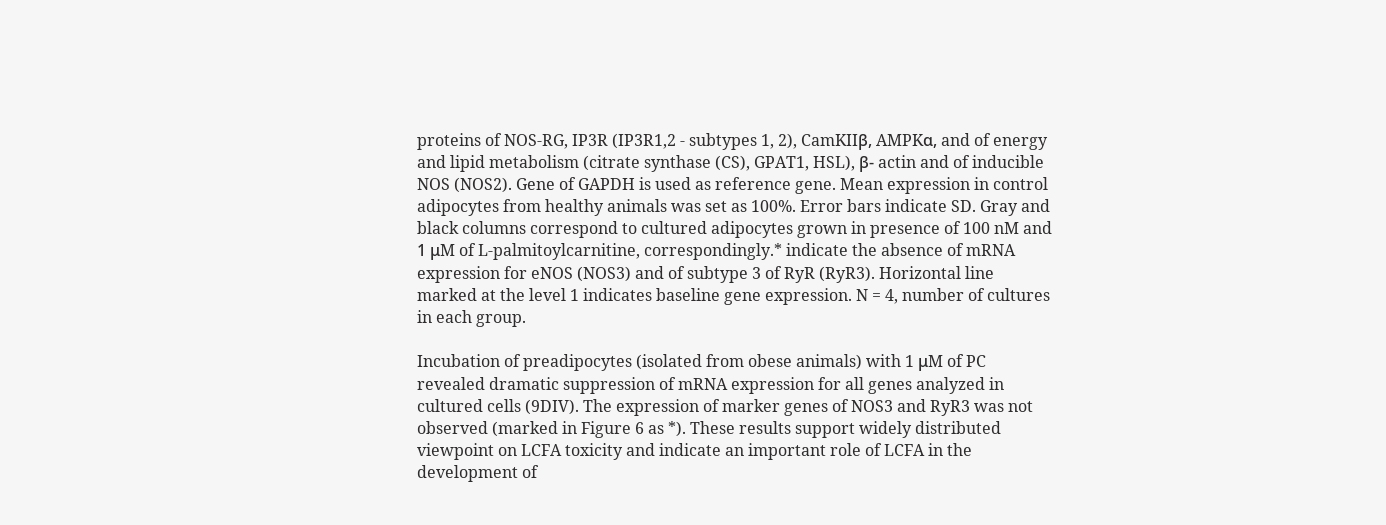proteins of NOS-RG, IP3R (IP3R1,2 - subtypes 1, 2), CamKIIβ, AMPKα, and of energy and lipid metabolism (citrate synthase (CS), GPAT1, HSL), β- actin and of inducible NOS (NOS2). Gene of GAPDH is used as reference gene. Mean expression in control adipocytes from healthy animals was set as 100%. Error bars indicate SD. Gray and black columns correspond to cultured adipocytes grown in presence of 100 nM and 1 μM of L-palmitoylcarnitine, correspondingly.* indicate the absence of mRNA expression for eNOS (NOS3) and of subtype 3 of RyR (RyR3). Horizontal line marked at the level 1 indicates baseline gene expression. N = 4, number of cultures in each group.

Incubation of preadipocytes (isolated from obese animals) with 1 μM of PC revealed dramatic suppression of mRNA expression for all genes analyzed in cultured cells (9DIV). The expression of marker genes of NOS3 and RyR3 was not observed (marked in Figure 6 as *). These results support widely distributed viewpoint on LCFA toxicity and indicate an important role of LCFA in the development of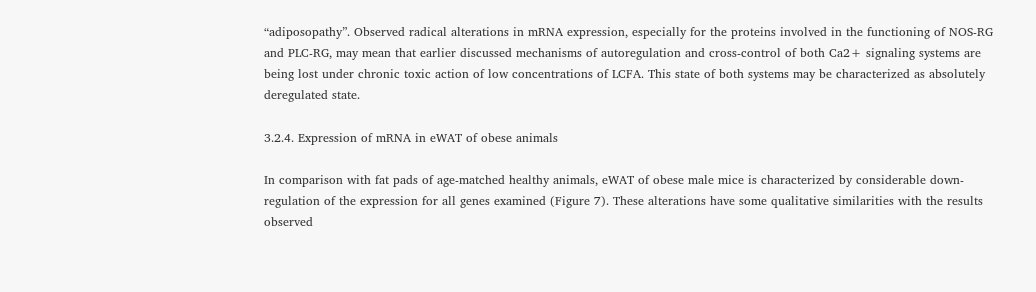“adiposopathy”. Observed radical alterations in mRNA expression, especially for the proteins involved in the functioning of NOS-RG and PLC-RG, may mean that earlier discussed mechanisms of autoregulation and cross-control of both Ca2+ signaling systems are being lost under chronic toxic action of low concentrations of LCFA. This state of both systems may be characterized as absolutely deregulated state.

3.2.4. Expression of mRNA in eWAT of obese animals

In comparison with fat pads of age-matched healthy animals, eWAT of obese male mice is characterized by considerable down-regulation of the expression for all genes examined (Figure 7). These alterations have some qualitative similarities with the results observed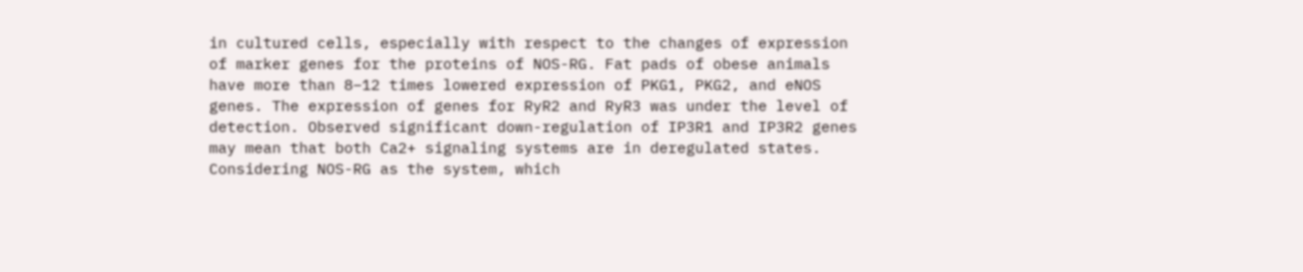in cultured cells, especially with respect to the changes of expression of marker genes for the proteins of NOS-RG. Fat pads of obese animals have more than 8–12 times lowered expression of PKG1, PKG2, and eNOS genes. The expression of genes for RyR2 and RyR3 was under the level of detection. Observed significant down-regulation of IP3R1 and IP3R2 genes may mean that both Ca2+ signaling systems are in deregulated states. Considering NOS-RG as the system, which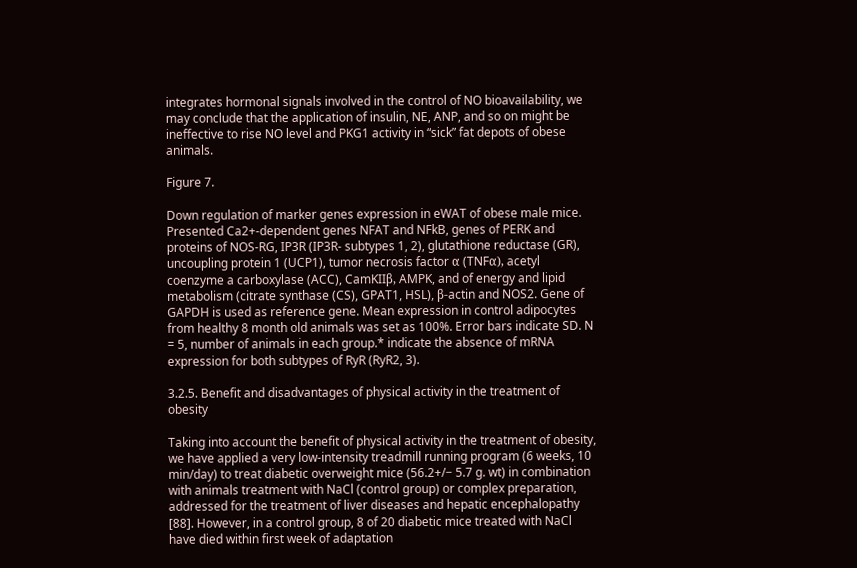integrates hormonal signals involved in the control of NO bioavailability, we may conclude that the application of insulin, NE, ANP, and so on might be ineffective to rise NO level and PKG1 activity in “sick” fat depots of obese animals.

Figure 7.

Down regulation of marker genes expression in eWAT of obese male mice. Presented Ca2+-dependent genes NFAT and NFkB, genes of PERK and proteins of NOS-RG, IP3R (IP3R- subtypes 1, 2), glutathione reductase (GR), uncoupling protein 1 (UCP1), tumor necrosis factor α (TNFα), acetyl coenzyme a carboxylase (ACC), CamKIIβ, AMPK, and of energy and lipid metabolism (citrate synthase (CS), GPAT1, HSL), β-actin and NOS2. Gene of GAPDH is used as reference gene. Mean expression in control adipocytes from healthy 8 month old animals was set as 100%. Error bars indicate SD. N = 5, number of animals in each group.* indicate the absence of mRNA expression for both subtypes of RyR (RyR2, 3).

3.2.5. Benefit and disadvantages of physical activity in the treatment of obesity

Taking into account the benefit of physical activity in the treatment of obesity, we have applied a very low-intensity treadmill running program (6 weeks, 10 min/day) to treat diabetic overweight mice (56.2+/− 5.7 g. wt) in combination with animals treatment with NaCl (control group) or complex preparation, addressed for the treatment of liver diseases and hepatic encephalopathy [88]. However, in a control group, 8 of 20 diabetic mice treated with NaCl have died within first week of adaptation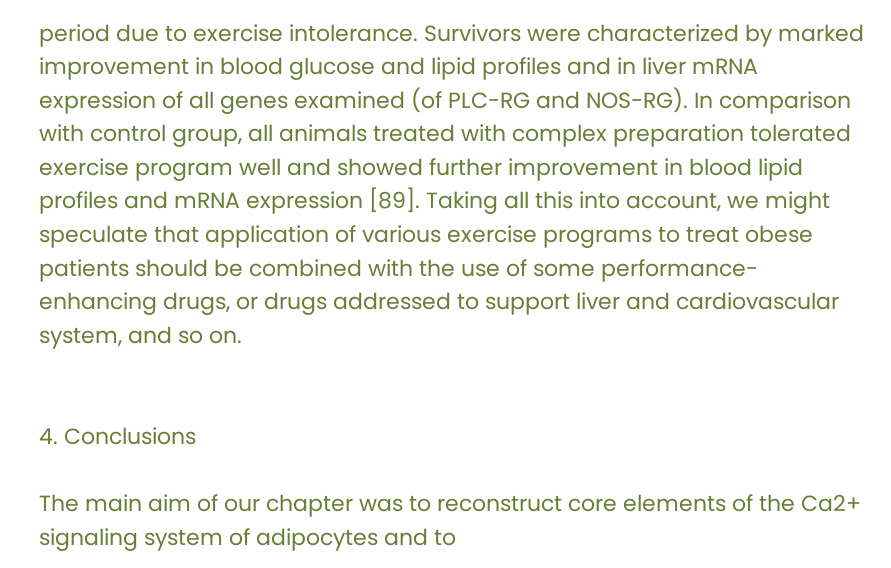period due to exercise intolerance. Survivors were characterized by marked improvement in blood glucose and lipid profiles and in liver mRNA expression of all genes examined (of PLC-RG and NOS-RG). In comparison with control group, all animals treated with complex preparation tolerated exercise program well and showed further improvement in blood lipid profiles and mRNA expression [89]. Taking all this into account, we might speculate that application of various exercise programs to treat obese patients should be combined with the use of some performance-enhancing drugs, or drugs addressed to support liver and cardiovascular system, and so on.


4. Conclusions

The main aim of our chapter was to reconstruct core elements of the Ca2+ signaling system of adipocytes and to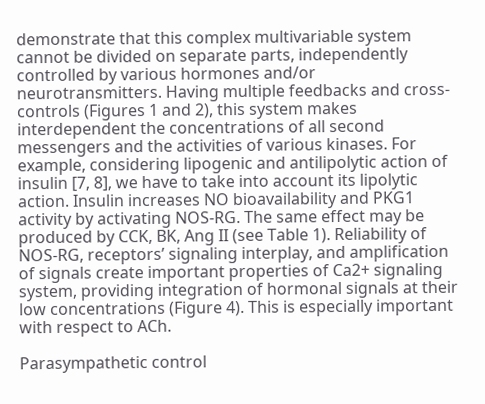demonstrate that this complex multivariable system cannot be divided on separate parts, independently controlled by various hormones and/or neurotransmitters. Having multiple feedbacks and cross-controls (Figures 1 and 2), this system makes interdependent the concentrations of all second messengers and the activities of various kinases. For example, considering lipogenic and antilipolytic action of insulin [7, 8], we have to take into account its lipolytic action. Insulin increases NO bioavailability and PKG1 activity by activating NOS-RG. The same effect may be produced by CCK, BK, Ang II (see Table 1). Reliability of NOS-RG, receptors’ signaling interplay, and amplification of signals create important properties of Ca2+ signaling system, providing integration of hormonal signals at their low concentrations (Figure 4). This is especially important with respect to ACh.

Parasympathetic control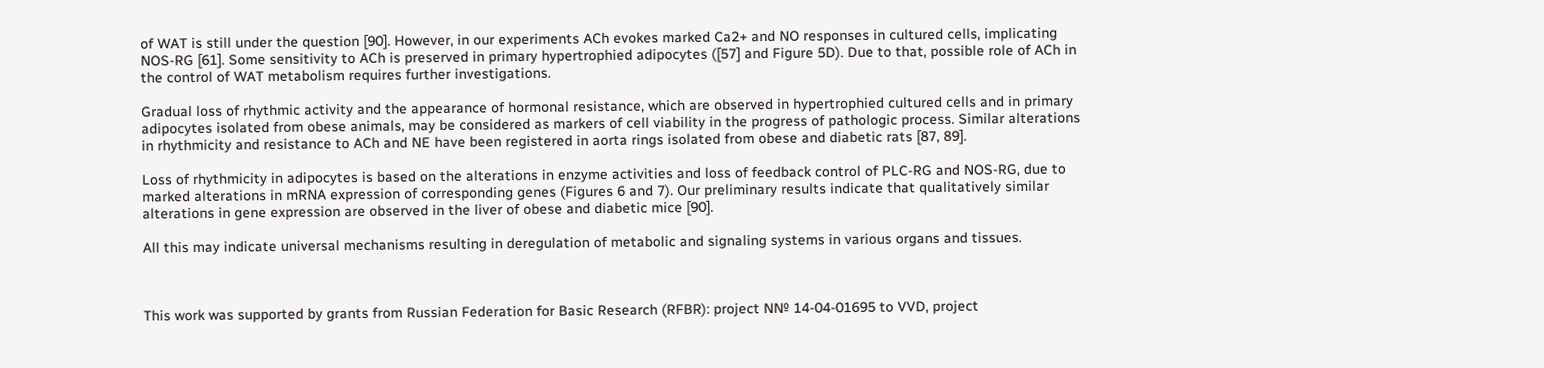of WAT is still under the question [90]. However, in our experiments ACh evokes marked Ca2+ and NO responses in cultured cells, implicating NOS-RG [61]. Some sensitivity to ACh is preserved in primary hypertrophied adipocytes ([57] and Figure 5D). Due to that, possible role of ACh in the control of WAT metabolism requires further investigations.

Gradual loss of rhythmic activity and the appearance of hormonal resistance, which are observed in hypertrophied cultured cells and in primary adipocytes isolated from obese animals, may be considered as markers of cell viability in the progress of pathologic process. Similar alterations in rhythmicity and resistance to ACh and NE have been registered in aorta rings isolated from obese and diabetic rats [87, 89].

Loss of rhythmicity in adipocytes is based on the alterations in enzyme activities and loss of feedback control of PLC-RG and NOS-RG, due to marked alterations in mRNA expression of corresponding genes (Figures 6 and 7). Our preliminary results indicate that qualitatively similar alterations in gene expression are observed in the liver of obese and diabetic mice [90].

All this may indicate universal mechanisms resulting in deregulation of metabolic and signaling systems in various organs and tissues.



This work was supported by grants from Russian Federation for Basic Research (RFBR): project N№ 14-04-01695 to VVD, project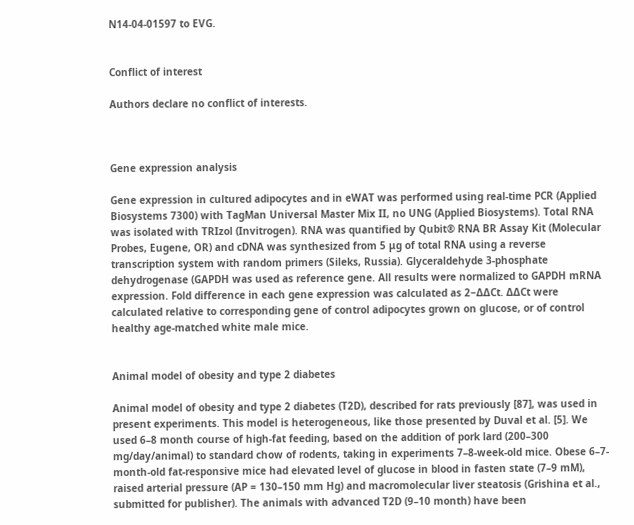N14-04-01597 to EVG.


Conflict of interest

Authors declare no conflict of interests.



Gene expression analysis

Gene expression in cultured adipocytes and in eWAT was performed using real-time PCR (Applied Biosystems 7300) with TagMan Universal Master Mix II, no UNG (Applied Biosystems). Total RNA was isolated with TRIzol (Invitrogen). RNA was quantified by Qubit® RNA BR Assay Kit (Molecular Probes, Eugene, OR) and cDNA was synthesized from 5 μg of total RNA using a reverse transcription system with random primers (Sileks, Russia). Glyceraldehyde 3-phosphate dehydrogenase (GAPDH was used as reference gene. All results were normalized to GAPDH mRNA expression. Fold difference in each gene expression was calculated as 2−ΔΔCt. ΔΔCt were calculated relative to corresponding gene of control adipocytes grown on glucose, or of control healthy age-matched white male mice.


Animal model of obesity and type 2 diabetes

Animal model of obesity and type 2 diabetes (T2D), described for rats previously [87], was used in present experiments. This model is heterogeneous, like those presented by Duval et al. [5]. We used 6–8 month course of high-fat feeding, based on the addition of pork lard (200–300 mg/day/animal) to standard chow of rodents, taking in experiments 7–8-week-old mice. Obese 6–7-month-old fat-responsive mice had elevated level of glucose in blood in fasten state (7–9 mM), raised arterial pressure (AP = 130–150 mm Hg) and macromolecular liver steatosis (Grishina et al., submitted for publisher). The animals with advanced T2D (9–10 month) have been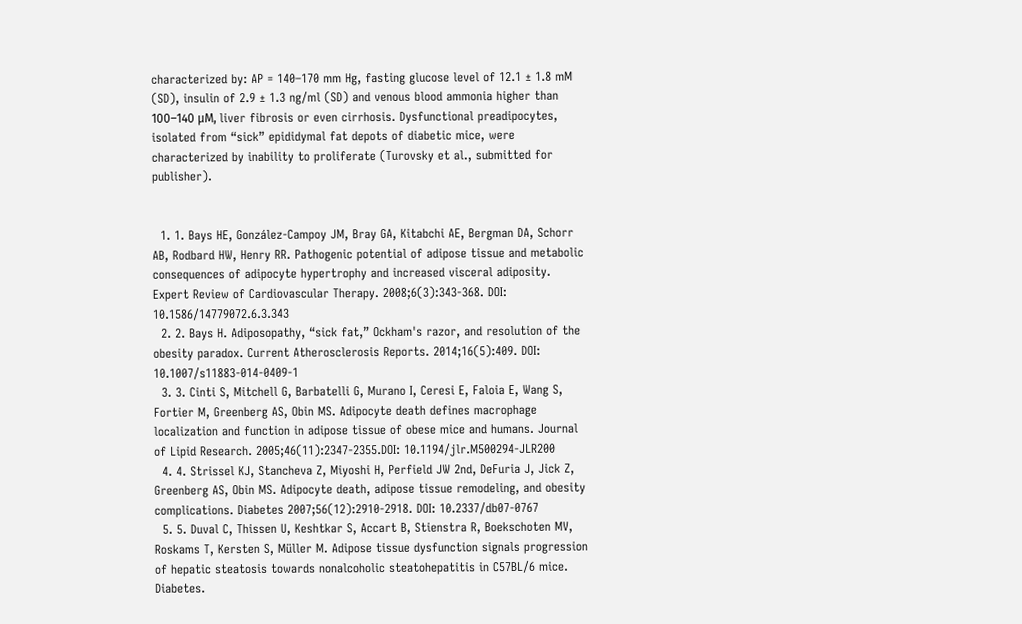characterized by: AP = 140–170 mm Hg, fasting glucose level of 12.1 ± 1.8 mM (SD), insulin of 2.9 ± 1.3 ng/ml (SD) and venous blood ammonia higher than 100–140 μM, liver fibrosis or even cirrhosis. Dysfunctional preadipocytes, isolated from “sick” epididymal fat depots of diabetic mice, were characterized by inability to proliferate (Turovsky et al., submitted for publisher).


  1. 1. Bays HE, González-Campoy JM, Bray GA, Kitabchi AE, Bergman DA, Schorr AB, Rodbard HW, Henry RR. Pathogenic potential of adipose tissue and metabolic consequences of adipocyte hypertrophy and increased visceral adiposity. Expert Review of Cardiovascular Therapy. 2008;6(3):343-368. DOI: 10.1586/14779072.6.3.343
  2. 2. Bays H. Adiposopathy, “sick fat,” Ockham's razor, and resolution of the obesity paradox. Current Atherosclerosis Reports. 2014;16(5):409. DOI: 10.1007/s11883-014-0409-1
  3. 3. Cinti S, Mitchell G, Barbatelli G, Murano I, Ceresi E, Faloia E, Wang S, Fortier M, Greenberg AS, Obin MS. Adipocyte death defines macrophage localization and function in adipose tissue of obese mice and humans. Journal of Lipid Research. 2005;46(11):2347-2355.DOI: 10.1194/jlr.M500294-JLR200
  4. 4. Strissel KJ, Stancheva Z, Miyoshi H, Perfield JW 2nd, DeFuria J, Jick Z, Greenberg AS, Obin MS. Adipocyte death, adipose tissue remodeling, and obesity complications. Diabetes 2007;56(12):2910-2918. DOI: 10.2337/db07-0767
  5. 5. Duval C, Thissen U, Keshtkar S, Accart B, Stienstra R, Boekschoten MV, Roskams T, Kersten S, Müller M. Adipose tissue dysfunction signals progression of hepatic steatosis towards nonalcoholic steatohepatitis in C57BL/6 mice. Diabetes.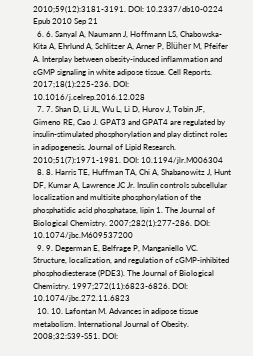2010;59(12):3181-3191. DOI: 10.2337/db10-0224 Epub 2010 Sep 21
  6. 6. Sanyal A, Naumann J, Hoffmann LS, Chabowska-Kita A, Ehrlund A, Schlitzer A, Arner P, Blüher M, Pfeifer A. Interplay between obesity-induced inflammation and cGMP signaling in white adipose tissue. Cell Reports. 2017;18(1):225-236. DOI: 10.1016/j.celrep.2016.12.028
  7. 7. Shan D, Li JL, Wu L, Li D, Hurov J, Tobin JF, Gimeno RE, Cao J. GPAT3 and GPAT4 are regulated by insulin-stimulated phosphorylation and play distinct roles in adipogenesis. Journal of Lipid Research. 2010;51(7):1971-1981. DOI: 10.1194/jlr.M006304
  8. 8. Harris TE, Huffman TA, Chi A, Shabanowitz J, Hunt DF, Kumar A, Lawrence JC Jr. Insulin controls subcellular localization and multisite phosphorylation of the phosphatidic acid phosphatase, lipin 1. The Journal of Biological Chemistry. 2007;282(1):277-286. DOI: 10.1074/jbc.M609537200
  9. 9. Degerman E, Belfrage P, Manganiello VC. Structure, localization, and regulation of cGMP-inhibited phosphodiesterase (PDE3). The Journal of Biological Chemistry. 1997;272(11):6823-6826. DOI: 10.1074/jbc.272.11.6823
  10. 10. Lafontan M. Advances in adipose tissue metabolism. International Journal of Obesity. 2008;32:S39-S51. DOI: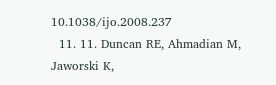10.1038/ijo.2008.237
  11. 11. Duncan RE, Ahmadian M, Jaworski K,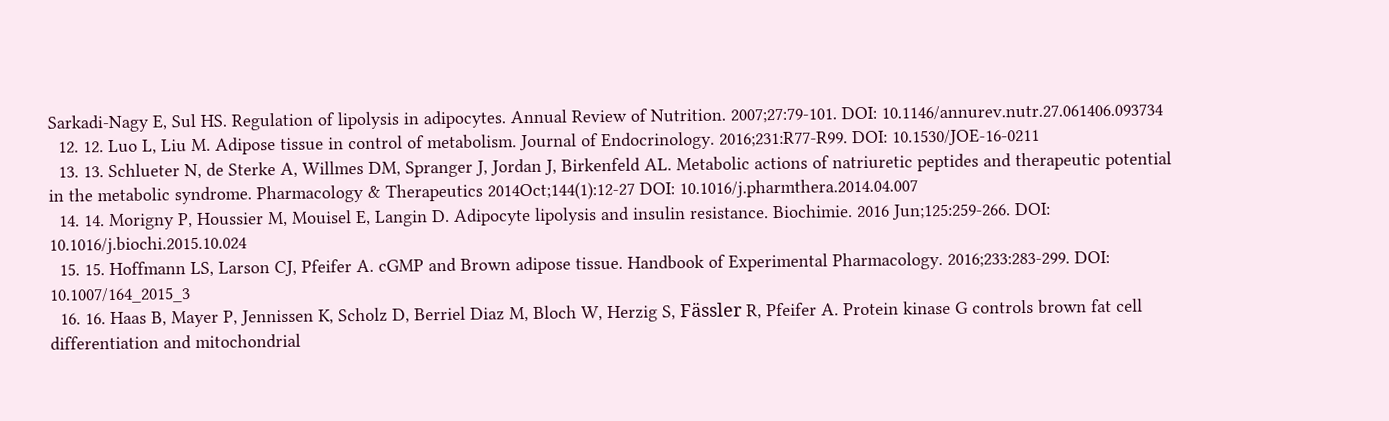Sarkadi-Nagy E, Sul HS. Regulation of lipolysis in adipocytes. Annual Review of Nutrition. 2007;27:79-101. DOI: 10.1146/annurev.nutr.27.061406.093734
  12. 12. Luo L, Liu M. Adipose tissue in control of metabolism. Journal of Endocrinology. 2016;231:R77-R99. DOI: 10.1530/JOE-16-0211
  13. 13. Schlueter N, de Sterke A, Willmes DM, Spranger J, Jordan J, Birkenfeld AL. Metabolic actions of natriuretic peptides and therapeutic potential in the metabolic syndrome. Pharmacology & Therapeutics 2014Oct;144(1):12-27 DOI: 10.1016/j.pharmthera.2014.04.007
  14. 14. Morigny P, Houssier M, Mouisel E, Langin D. Adipocyte lipolysis and insulin resistance. Biochimie. 2016 Jun;125:259-266. DOI: 10.1016/j.biochi.2015.10.024
  15. 15. Hoffmann LS, Larson CJ, Pfeifer A. cGMP and Brown adipose tissue. Handbook of Experimental Pharmacology. 2016;233:283-299. DOI: 10.1007/164_2015_3
  16. 16. Haas B, Mayer P, Jennissen K, Scholz D, Berriel Diaz M, Bloch W, Herzig S, Fässler R, Pfeifer A. Protein kinase G controls brown fat cell differentiation and mitochondrial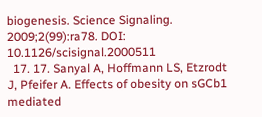biogenesis. Science Signaling. 2009;2(99):ra78. DOI: 10.1126/scisignal.2000511
  17. 17. Sanyal A, Hoffmann LS, Etzrodt J, Pfeifer A. Effects of obesity on sGCb1 mediated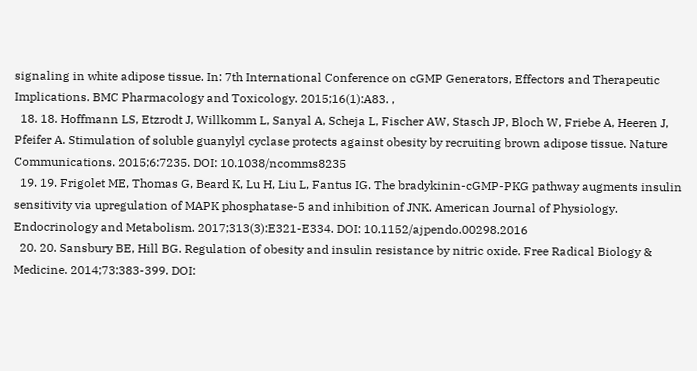signaling in white adipose tissue. In: 7th International Conference on cGMP Generators, Effectors and Therapeutic Implications. BMC Pharmacology and Toxicology. 2015;16(1):A83. ,
  18. 18. Hoffmann LS, Etzrodt J, Willkomm L, Sanyal A, Scheja L, Fischer AW, Stasch JP, Bloch W, Friebe A, Heeren J, Pfeifer A. Stimulation of soluble guanylyl cyclase protects against obesity by recruiting brown adipose tissue. Nature Communications. 2015;6:7235. DOI: 10.1038/ncomms8235
  19. 19. Frigolet ME, Thomas G, Beard K, Lu H, Liu L, Fantus IG. The bradykinin-cGMP-PKG pathway augments insulin sensitivity via upregulation of MAPK phosphatase-5 and inhibition of JNK. American Journal of Physiology. Endocrinology and Metabolism. 2017;313(3):E321-E334. DOI: 10.1152/ajpendo.00298.2016
  20. 20. Sansbury BE, Hill BG. Regulation of obesity and insulin resistance by nitric oxide. Free Radical Biology & Medicine. 2014;73:383-399. DOI: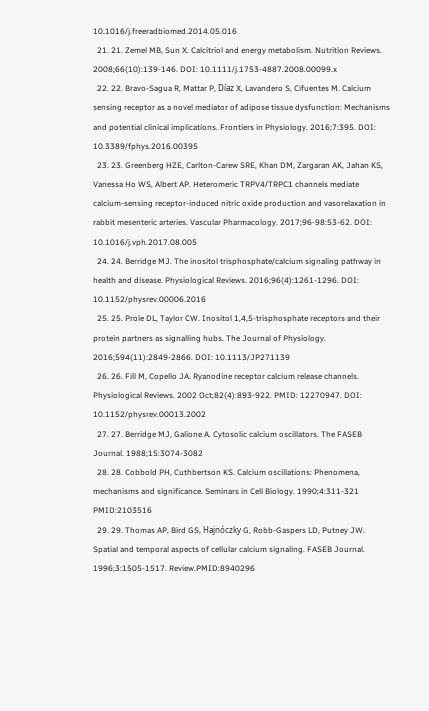10.1016/j.freeradbiomed.2014.05.016
  21. 21. Zemel MB, Sun X. Calcitriol and energy metabolism. Nutrition Reviews. 2008;66(10):139-146. DOI: 10.1111/j.1753-4887.2008.00099.x
  22. 22. Bravo-Sagua R, Mattar P, Díaz X, Lavandero S, Cifuentes M. Calcium sensing receptor as a novel mediator of adipose tissue dysfunction: Mechanisms and potential clinical implications. Frontiers in Physiology. 2016;7:395. DOI: 10.3389/fphys.2016.00395
  23. 23. Greenberg HZE, Carlton-Carew SRE, Khan DM, Zargaran AK, Jahan KS, Vanessa Ho WS, Albert AP. Heteromeric TRPV4/TRPC1 channels mediate calcium-sensing receptor-induced nitric oxide production and vasorelaxation in rabbit mesenteric arteries. Vascular Pharmacology. 2017;96-98:53-62. DOI: 10.1016/j.vph.2017.08.005
  24. 24. Berridge MJ. The inositol trisphosphate/calcium signaling pathway in health and disease. Physiological Reviews. 2016;96(4):1261-1296. DOI: 10.1152/physrev.00006.2016
  25. 25. Prole DL, Taylor CW. Inositol 1,4,5-trisphosphate receptors and their protein partners as signalling hubs. The Journal of Physiology. 2016;594(11):2849-2866. DOI: 10.1113/JP271139
  26. 26. Fill M, Copello JA. Ryanodine receptor calcium release channels. Physiological Reviews. 2002 Oct;82(4):893-922. PMID: 12270947. DOI: 10.1152/physrev.00013.2002
  27. 27. Berridge MJ, Galione A. Cytosolic calcium oscillators. The FASEB Journal. 1988;15:3074-3082
  28. 28. Cobbold PH, Cuthbertson KS. Calcium oscillations: Phenomena, mechanisms and significance. Seminars in Cell Biology. 1990;4:311-321 PMID:2103516
  29. 29. Thomas AP, Bird GS, Hajnóczky G, Robb-Gaspers LD, Putney JW. Spatial and temporal aspects of cellular calcium signaling. FASEB Journal. 1996;3:1505-1517. Review.PMID:8940296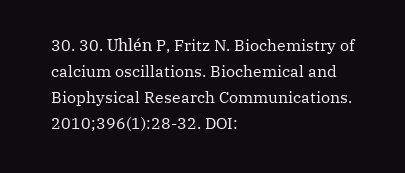30. 30. Uhlén P, Fritz N. Biochemistry of calcium oscillations. Biochemical and Biophysical Research Communications. 2010;396(1):28-32. DOI: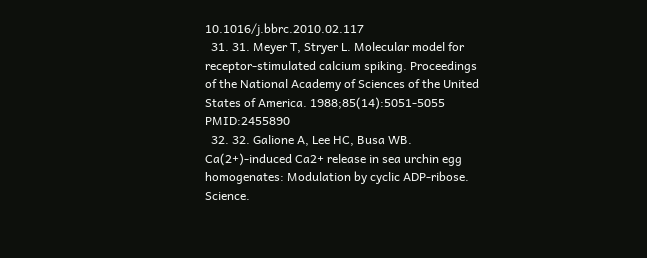10.1016/j.bbrc.2010.02.117
  31. 31. Meyer T, Stryer L. Molecular model for receptor-stimulated calcium spiking. Proceedings of the National Academy of Sciences of the United States of America. 1988;85(14):5051-5055 PMID:2455890
  32. 32. Galione A, Lee HC, Busa WB. Ca(2+)-induced Ca2+ release in sea urchin egg homogenates: Modulation by cyclic ADP-ribose. Science.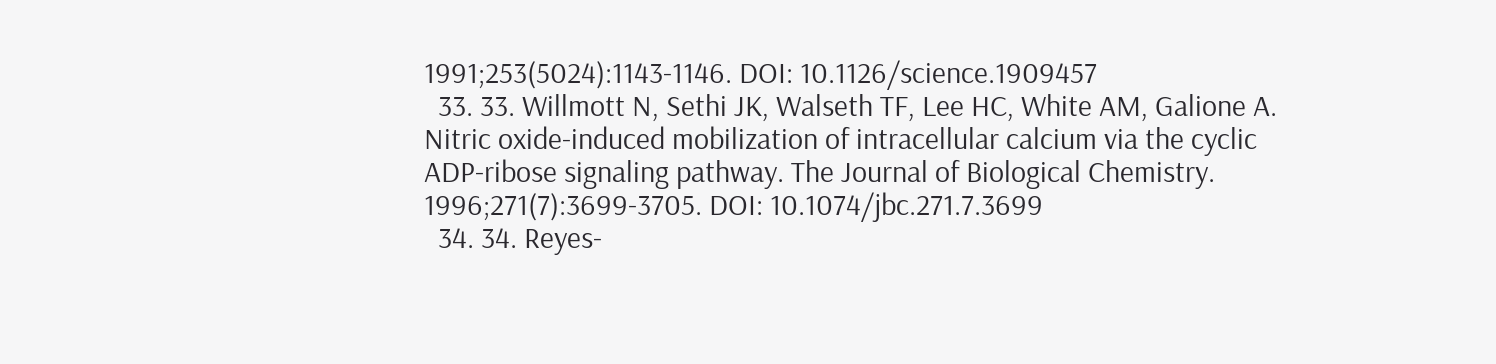1991;253(5024):1143-1146. DOI: 10.1126/science.1909457
  33. 33. Willmott N, Sethi JK, Walseth TF, Lee HC, White AM, Galione A. Nitric oxide-induced mobilization of intracellular calcium via the cyclic ADP-ribose signaling pathway. The Journal of Biological Chemistry. 1996;271(7):3699-3705. DOI: 10.1074/jbc.271.7.3699
  34. 34. Reyes-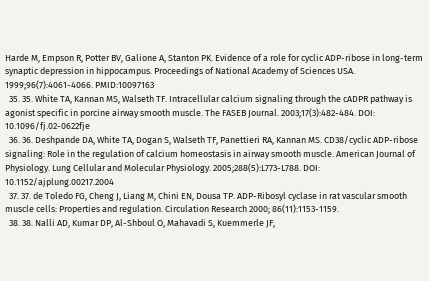Harde M, Empson R, Potter BV, Galione A, Stanton PK. Evidence of a role for cyclic ADP-ribose in long-term synaptic depression in hippocampus. Proceedings of National Academy of Sciences USA. 1999;96(7):4061-4066. PMID:10097163
  35. 35. White TA, Kannan MS, Walseth TF. Intracellular calcium signaling through the cADPR pathway is agonist specific in porcine airway smooth muscle. The FASEB Journal. 2003;17(3):482-484. DOI: 10.1096/fj.02-0622fje
  36. 36. Deshpande DA, White TA, Dogan S, Walseth TF, Panettieri RA, Kannan MS. CD38/cyclic ADP-ribose signaling: Role in the regulation of calcium homeostasis in airway smooth muscle. American Journal of Physiology. Lung Cellular and Molecular Physiology. 2005;288(5):L773-L788. DOI: 10.1152/ajplung.00217.2004
  37. 37. de Toledo FG, Cheng J, Liang M, Chini EN, Dousa TP. ADP-Ribosyl cyclase in rat vascular smooth muscle cells: Properties and regulation. Circulation Research 2000; 86(11):1153-1159.
  38. 38. Nalli AD, Kumar DP, Al-Shboul O, Mahavadi S, Kuemmerle JF,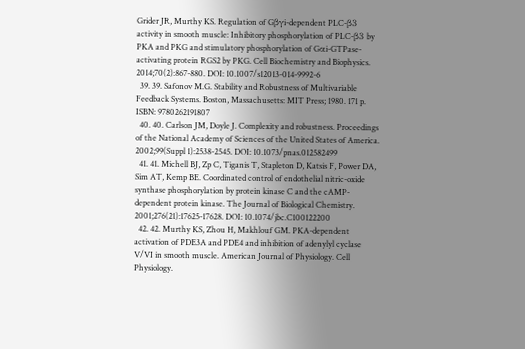Grider JR, Murthy KS. Regulation of Gβγi-dependent PLC-β3 activity in smooth muscle: Inhibitory phosphorylation of PLC-β3 by PKA and PKG and stimulatory phosphorylation of Gαi-GTPase-activating protein RGS2 by PKG. Cell Biochemistry and Biophysics. 2014;70(2):867-880. DOI: 10.1007/s12013-014-9992-6
  39. 39. Safonov M.G. Stability and Robustness of Multivariable Feedback Systems. Boston, Massachusetts: MIT Press; 1980. 171 p. ISBN: 9780262191807
  40. 40. Carlson JM, Doyle J. Complexity and robustness. Proceedings of the National Academy of Sciences of the United States of America. 2002;99(Suppl 1):2538-2545. DOI: 10.1073/pnas.012582499
  41. 41. Michell BJ, Zp C, Tiganis T, Stapleton D, Katsis F, Power DA, Sim AT, Kemp BE. Coordinated control of endothelial nitric-oxide synthase phosphorylation by protein kinase C and the cAMP-dependent protein kinase. The Journal of Biological Chemistry. 2001;276(21):17625-17628. DOI: 10.1074/jbc.C100122200
  42. 42. Murthy KS, Zhou H, Makhlouf GM. PKA-dependent activation of PDE3A and PDE4 and inhibition of adenylyl cyclase V/VI in smooth muscle. American Journal of Physiology. Cell Physiology.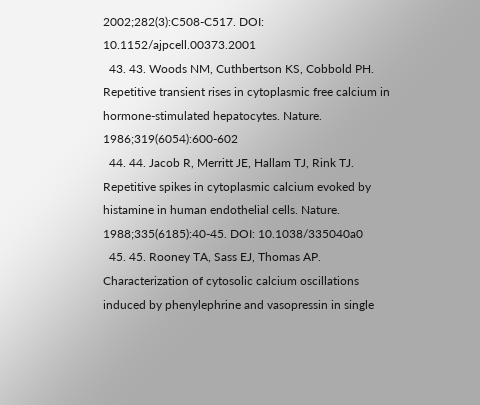2002;282(3):C508-C517. DOI: 10.1152/ajpcell.00373.2001
  43. 43. Woods NM, Cuthbertson KS, Cobbold PH. Repetitive transient rises in cytoplasmic free calcium in hormone-stimulated hepatocytes. Nature. 1986;319(6054):600-602
  44. 44. Jacob R, Merritt JE, Hallam TJ, Rink TJ. Repetitive spikes in cytoplasmic calcium evoked by histamine in human endothelial cells. Nature. 1988;335(6185):40-45. DOI: 10.1038/335040a0
  45. 45. Rooney TA, Sass EJ, Thomas AP. Characterization of cytosolic calcium oscillations induced by phenylephrine and vasopressin in single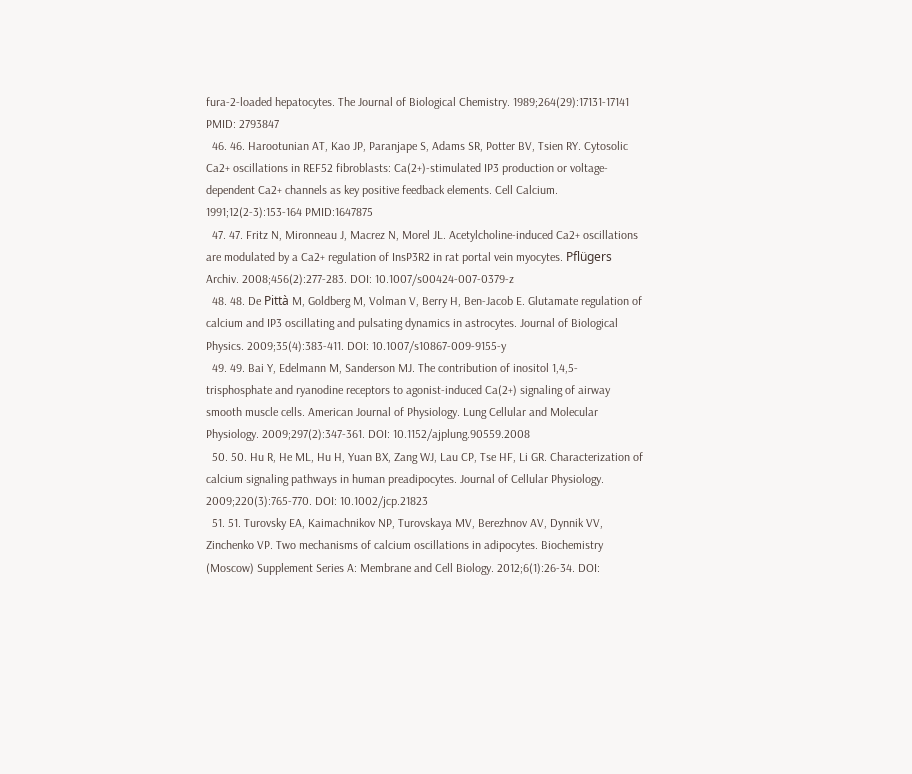fura-2-loaded hepatocytes. The Journal of Biological Chemistry. 1989;264(29):17131-17141 PMID: 2793847
  46. 46. Harootunian AT, Kao JP, Paranjape S, Adams SR, Potter BV, Tsien RY. Cytosolic Ca2+ oscillations in REF52 fibroblasts: Ca(2+)-stimulated IP3 production or voltage-dependent Ca2+ channels as key positive feedback elements. Cell Calcium. 1991;12(2-3):153-164 PMID:1647875
  47. 47. Fritz N, Mironneau J, Macrez N, Morel JL. Acetylcholine-induced Ca2+ oscillations are modulated by a Ca2+ regulation of InsP3R2 in rat portal vein myocytes. Pflügers Archiv. 2008;456(2):277-283. DOI: 10.1007/s00424-007-0379-z
  48. 48. De Pittà M, Goldberg M, Volman V, Berry H, Ben-Jacob E. Glutamate regulation of calcium and IP3 oscillating and pulsating dynamics in astrocytes. Journal of Biological Physics. 2009;35(4):383-411. DOI: 10.1007/s10867-009-9155-y
  49. 49. Bai Y, Edelmann M, Sanderson MJ. The contribution of inositol 1,4,5-trisphosphate and ryanodine receptors to agonist-induced Ca(2+) signaling of airway smooth muscle cells. American Journal of Physiology. Lung Cellular and Molecular Physiology. 2009;297(2):347-361. DOI: 10.1152/ajplung.90559.2008
  50. 50. Hu R, He ML, Hu H, Yuan BX, Zang WJ, Lau CP, Tse HF, Li GR. Characterization of calcium signaling pathways in human preadipocytes. Journal of Cellular Physiology. 2009;220(3):765-770. DOI: 10.1002/jcp.21823
  51. 51. Turovsky EA, Kaimachnikov NP, Turovskaya MV, Berezhnov AV, Dynnik VV, Zinchenko VP. Two mechanisms of calcium oscillations in adipocytes. Biochemistry (Moscow) Supplement Series A: Membrane and Cell Biology. 2012;6(1):26-34. DOI: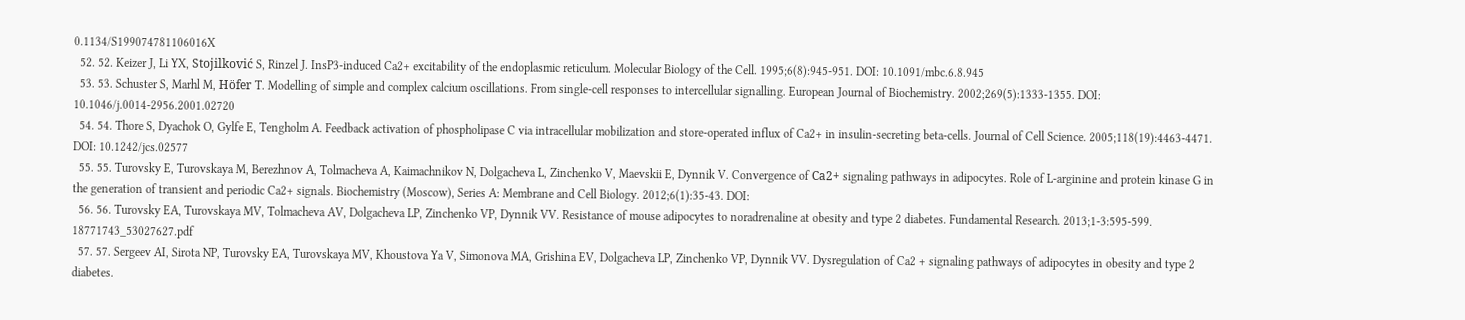0.1134/S199074781106016X
  52. 52. Keizer J, Li YX, Stojilković S, Rinzel J. InsP3-induced Ca2+ excitability of the endoplasmic reticulum. Molecular Biology of the Cell. 1995;6(8):945-951. DOI: 10.1091/mbc.6.8.945
  53. 53. Schuster S, Marhl M, Höfer T. Modelling of simple and complex calcium oscillations. From single-cell responses to intercellular signalling. European Journal of Biochemistry. 2002;269(5):1333-1355. DOI: 10.1046/j.0014-2956.2001.02720
  54. 54. Thore S, Dyachok O, Gylfe E, Tengholm A. Feedback activation of phospholipase C via intracellular mobilization and store-operated influx of Ca2+ in insulin-secreting beta-cells. Journal of Cell Science. 2005;118(19):4463-4471. DOI: 10.1242/jcs.02577
  55. 55. Turovsky E, Turovskaya M, Berezhnov A, Tolmacheva A, Kaimachnikov N, Dolgacheva L, Zinchenko V, Maevskii E, Dynnik V. Convergence of Сa2+ signaling pathways in adipocytes. Role of L-arginine and protein kinase G in the generation of transient and periodic Ca2+ signals. Biochemistry (Moscow), Series A: Membrane and Cell Biology. 2012;6(1):35-43. DOI:
  56. 56. Turovsky EA, Turovskaya MV, Tolmacheva AV, Dolgacheva LP, Zinchenko VP, Dynnik VV. Resistance of mouse adipocytes to noradrenaline at obesity and type 2 diabetes. Fundamental Research. 2013;1-3:595-599. 18771743_53027627.pdf
  57. 57. Sergeev AI, Sirota NP, Turovsky EA, Turovskaya MV, Khoustova Ya V, Simonova MA, Grishina EV, Dolgacheva LP, Zinchenko VP, Dynnik VV. Dysregulation of Ca2 + signaling pathways of adipocytes in obesity and type 2 diabetes.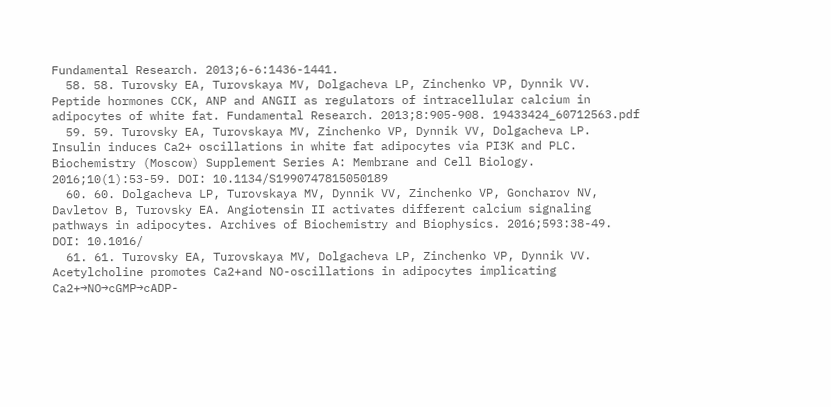Fundamental Research. 2013;6-6:1436-1441.
  58. 58. Turovsky EA, Turovskaya MV, Dolgacheva LP, Zinchenko VP, Dynnik VV. Peptide hormones CCK, ANP and ANGII as regulators of intracellular calcium in adipocytes of white fat. Fundamental Research. 2013;8:905-908. 19433424_60712563.pdf
  59. 59. Turovsky EA, Turovskaya MV, Zinchenko VP, Dynnik VV, Dolgacheva LP. Insulin induces Ca2+ oscillations in white fat adipocytes via PI3K and PLC. Biochemistry (Moscow) Supplement Series A: Membrane and Cell Biology. 2016;10(1):53-59. DOI: 10.1134/S1990747815050189
  60. 60. Dolgacheva LP, Turovskaya MV, Dynnik VV, Zinchenko VP, Goncharov NV, Davletov B, Turovsky EA. Angiotensin II activates different calcium signaling pathways in adipocytes. Archives of Biochemistry and Biophysics. 2016;593:38-49. DOI: 10.1016/
  61. 61. Turovsky EA, Turovskaya MV, Dolgacheva LP, Zinchenko VP, Dynnik VV. Acetylcholine promotes Ca2+and NO-oscillations in adipocytes implicating Ca2+→NO→cGMP→cADP-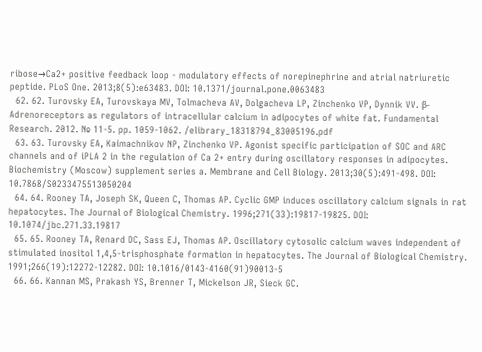ribose→Ca2+ positive feedback loop - modulatory effects of norepinephrine and atrial natriuretic peptide. PLoS One. 2013;8(5):e63483. DOI: 10.1371/journal.pone.0063483
  62. 62. Turovsky EA, Turovskaya MV, Tolmacheva AV, Dolgacheva LP, Zinchenko VP, Dynnik VV. β-Adrenoreceptors as regulators of intracellular calcium in adipocytes of white fat. Fundamental Research. 2012. № 11-5. pp. 1059-1062. /elibrary_18318794_83005196.pdf
  63. 63. Turovsky EA, Kaimachnikov NP, Zinchenko VP. Agonist specific participation of SOC and ARC channels and of iPLA 2 in the regulation of Ca 2+ entry during oscillatory responses in adipocytes. Biochemistry (Moscow) supplement series a. Membrane and Cell Biology. 2013;30(5):491-498. DOI: 10.7868/S0233475513050204
  64. 64. Rooney TA, Joseph SK, Queen C, Thomas AP. Cyclic GMP induces oscillatory calcium signals in rat hepatocytes. The Journal of Biological Chemistry. 1996;271(33):19817-19825. DOI: 10.1074/jbc.271.33.19817
  65. 65. Rooney TA, Renard DC, Sass EJ, Thomas AP. Oscillatory cytosolic calcium waves independent of stimulated inositol 1,4,5-trisphosphate formation in hepatocytes. The Journal of Biological Chemistry. 1991;266(19):12272-12282. DOI: 10.1016/0143-4160(91)90013-5
  66. 66. Kannan MS, Prakash YS, Brenner T, Mickelson JR, Sieck GC.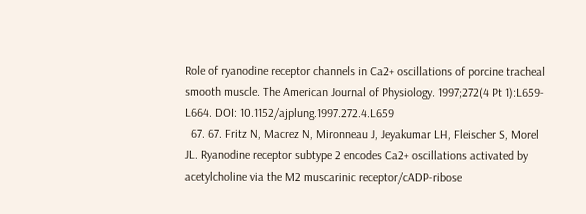Role of ryanodine receptor channels in Ca2+ oscillations of porcine tracheal smooth muscle. The American Journal of Physiology. 1997;272(4 Pt 1):L659-L664. DOI: 10.1152/ajplung.1997.272.4.L659
  67. 67. Fritz N, Macrez N, Mironneau J, Jeyakumar LH, Fleischer S, Morel JL. Ryanodine receptor subtype 2 encodes Ca2+ oscillations activated by acetylcholine via the M2 muscarinic receptor/cADP-ribose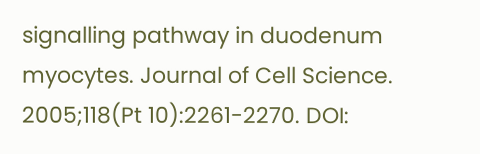signalling pathway in duodenum myocytes. Journal of Cell Science. 2005;118(Pt 10):2261-2270. DOI: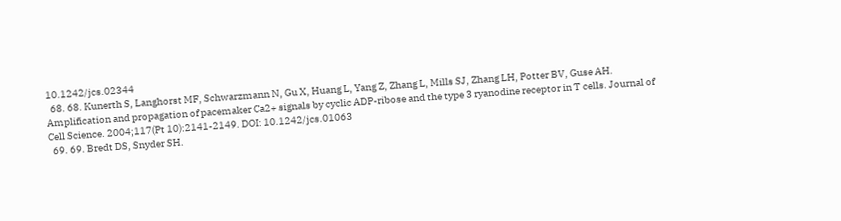10.1242/jcs.02344
  68. 68. Kunerth S, Langhorst MF, Schwarzmann N, Gu X, Huang L, Yang Z, Zhang L, Mills SJ, Zhang LH, Potter BV, Guse AH. Amplification and propagation of pacemaker Ca2+ signals by cyclic ADP-ribose and the type 3 ryanodine receptor in T cells. Journal of Cell Science. 2004;117(Pt 10):2141-2149. DOI: 10.1242/jcs.01063
  69. 69. Bredt DS, Snyder SH.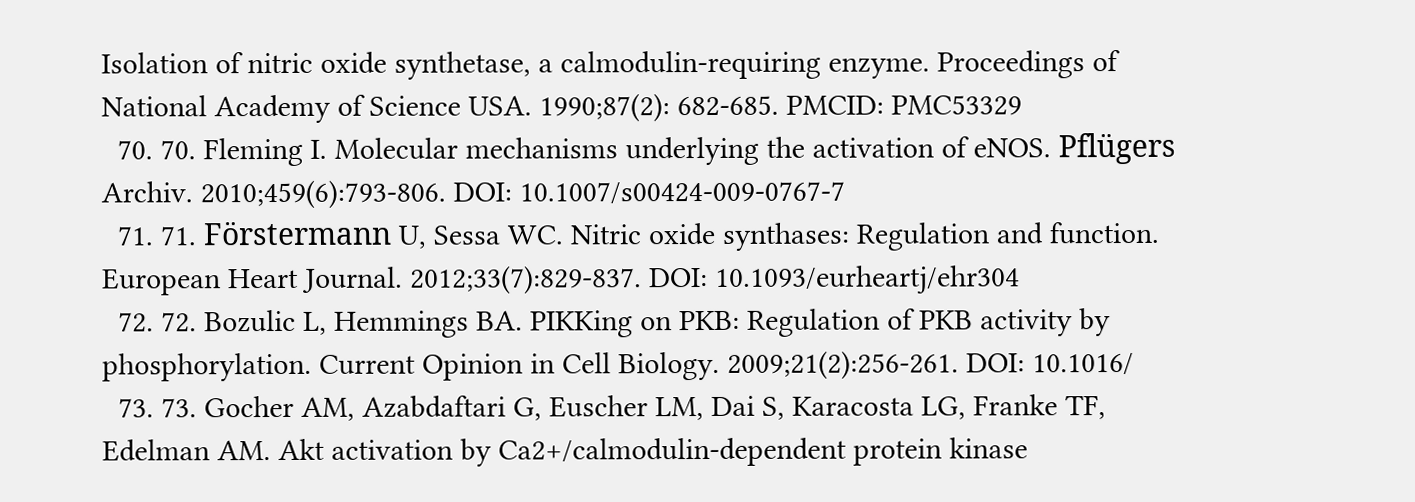Isolation of nitric oxide synthetase, a calmodulin-requiring enzyme. Proceedings of National Academy of Science USA. 1990;87(2): 682-685. PMCID: PMC53329
  70. 70. Fleming I. Molecular mechanisms underlying the activation of eNOS. Pflügers Archiv. 2010;459(6):793-806. DOI: 10.1007/s00424-009-0767-7
  71. 71. Förstermann U, Sessa WC. Nitric oxide synthases: Regulation and function. European Heart Journal. 2012;33(7):829-837. DOI: 10.1093/eurheartj/ehr304
  72. 72. Bozulic L, Hemmings BA. PIKKing on PKB: Regulation of PKB activity by phosphorylation. Current Opinion in Cell Biology. 2009;21(2):256-261. DOI: 10.1016/
  73. 73. Gocher AM, Azabdaftari G, Euscher LM, Dai S, Karacosta LG, Franke TF, Edelman AM. Akt activation by Ca2+/calmodulin-dependent protein kinase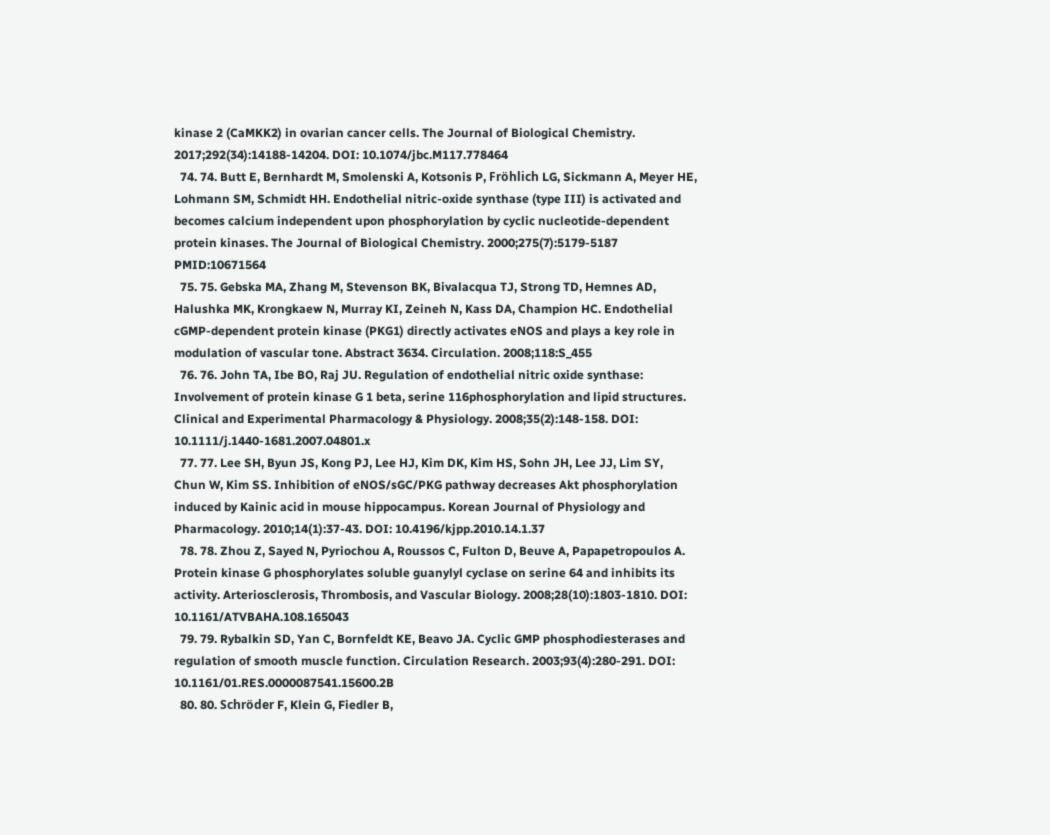kinase 2 (CaMKK2) in ovarian cancer cells. The Journal of Biological Chemistry. 2017;292(34):14188-14204. DOI: 10.1074/jbc.M117.778464
  74. 74. Butt E, Bernhardt M, Smolenski A, Kotsonis P, Fröhlich LG, Sickmann A, Meyer HE, Lohmann SM, Schmidt HH. Endothelial nitric-oxide synthase (type III) is activated and becomes calcium independent upon phosphorylation by cyclic nucleotide-dependent protein kinases. The Journal of Biological Chemistry. 2000;275(7):5179-5187 PMID:10671564
  75. 75. Gebska MA, Zhang M, Stevenson BK, Bivalacqua TJ, Strong TD, Hemnes AD, Halushka MK, Krongkaew N, Murray KI, Zeineh N, Kass DA, Champion HC. Endothelial cGMP-dependent protein kinase (PKG1) directly activates eNOS and plays a key role in modulation of vascular tone. Abstract 3634. Circulation. 2008;118:S_455
  76. 76. John TA, Ibe BO, Raj JU. Regulation of endothelial nitric oxide synthase: Involvement of protein kinase G 1 beta, serine 116phosphorylation and lipid structures. Clinical and Experimental Pharmacology & Physiology. 2008;35(2):148-158. DOI: 10.1111/j.1440-1681.2007.04801.x
  77. 77. Lee SH, Byun JS, Kong PJ, Lee HJ, Kim DK, Kim HS, Sohn JH, Lee JJ, Lim SY, Chun W, Kim SS. Inhibition of eNOS/sGC/PKG pathway decreases Akt phosphorylation induced by Kainic acid in mouse hippocampus. Korean Journal of Physiology and Pharmacology. 2010;14(1):37-43. DOI: 10.4196/kjpp.2010.14.1.37
  78. 78. Zhou Z, Sayed N, Pyriochou A, Roussos C, Fulton D, Beuve A, Papapetropoulos A. Protein kinase G phosphorylates soluble guanylyl cyclase on serine 64 and inhibits its activity. Arteriosclerosis, Thrombosis, and Vascular Biology. 2008;28(10):1803-1810. DOI: 10.1161/ATVBAHA.108.165043
  79. 79. Rybalkin SD, Yan C, Bornfeldt KE, Beavo JA. Cyclic GMP phosphodiesterases and regulation of smooth muscle function. Circulation Research. 2003;93(4):280-291. DOI: 10.1161/01.RES.0000087541.15600.2B
  80. 80. Schröder F, Klein G, Fiedler B,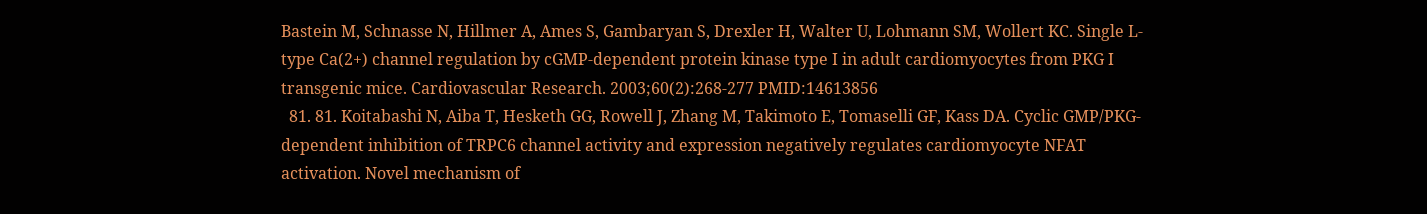Bastein M, Schnasse N, Hillmer A, Ames S, Gambaryan S, Drexler H, Walter U, Lohmann SM, Wollert KC. Single L-type Ca(2+) channel regulation by cGMP-dependent protein kinase type I in adult cardiomyocytes from PKG I transgenic mice. Cardiovascular Research. 2003;60(2):268-277 PMID:14613856
  81. 81. Koitabashi N, Aiba T, Hesketh GG, Rowell J, Zhang M, Takimoto E, Tomaselli GF, Kass DA. Cyclic GMP/PKG-dependent inhibition of TRPC6 channel activity and expression negatively regulates cardiomyocyte NFAT activation. Novel mechanism of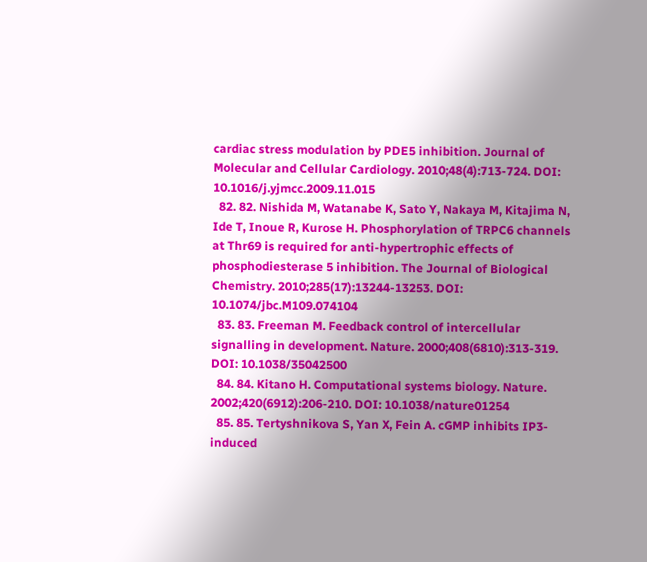cardiac stress modulation by PDE5 inhibition. Journal of Molecular and Cellular Cardiology. 2010;48(4):713-724. DOI: 10.1016/j.yjmcc.2009.11.015
  82. 82. Nishida M, Watanabe K, Sato Y, Nakaya M, Kitajima N, Ide T, Inoue R, Kurose H. Phosphorylation of TRPC6 channels at Thr69 is required for anti-hypertrophic effects of phosphodiesterase 5 inhibition. The Journal of Biological Chemistry. 2010;285(17):13244-13253. DOI: 10.1074/jbc.M109.074104
  83. 83. Freeman M. Feedback control of intercellular signalling in development. Nature. 2000;408(6810):313-319. DOI: 10.1038/35042500
  84. 84. Kitano H. Computational systems biology. Nature. 2002;420(6912):206-210. DOI: 10.1038/nature01254
  85. 85. Tertyshnikova S, Yan X, Fein A. cGMP inhibits IP3-induced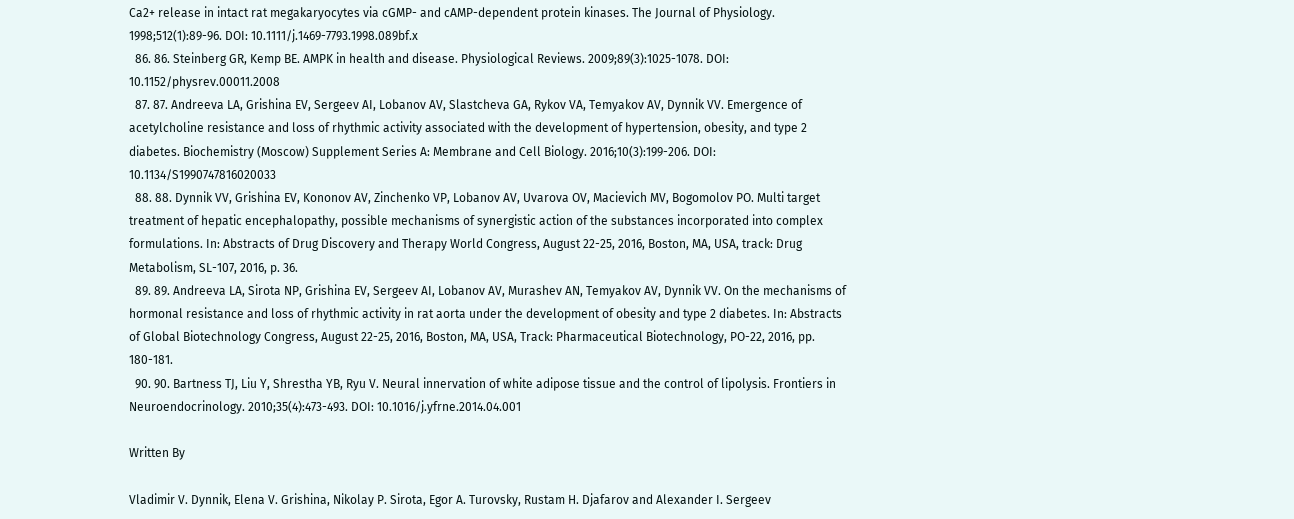Ca2+ release in intact rat megakaryocytes via cGMP- and cAMP-dependent protein kinases. The Journal of Physiology. 1998;512(1):89-96. DOI: 10.1111/j.1469-7793.1998.089bf.x
  86. 86. Steinberg GR, Kemp BE. AMPK in health and disease. Physiological Reviews. 2009;89(3):1025-1078. DOI: 10.1152/physrev.00011.2008
  87. 87. Andreeva LA, Grishina EV, Sergeev AI, Lobanov AV, Slastcheva GA, Rykov VA, Temyakov AV, Dynnik VV. Emergence of acetylcholine resistance and loss of rhythmic activity associated with the development of hypertension, obesity, and type 2 diabetes. Biochemistry (Moscow) Supplement Series A: Membrane and Cell Biology. 2016;10(3):199-206. DOI: 10.1134/S1990747816020033
  88. 88. Dynnik VV, Grishina EV, Kononov AV, Zinchenko VP, Lobanov AV, Uvarova OV, Macievich MV, Bogomolov PO. Multi target treatment of hepatic encephalopathy, possible mechanisms of synergistic action of the substances incorporated into complex formulations. In: Abstracts of Drug Discovery and Therapy World Congress, August 22-25, 2016, Boston, MA, USA, track: Drug Metabolism, SL-107, 2016, p. 36.
  89. 89. Andreeva LA, Sirota NP, Grishina EV, Sergeev AI, Lobanov AV, Murashev AN, Temyakov AV, Dynnik VV. On the mechanisms of hormonal resistance and loss of rhythmic activity in rat aorta under the development of obesity and type 2 diabetes. In: Abstracts of Global Biotechnology Congress, August 22-25, 2016, Boston, MA, USA, Track: Pharmaceutical Biotechnology, PO-22, 2016, pp. 180-181.
  90. 90. Bartness TJ, Liu Y, Shrestha YB, Ryu V. Neural innervation of white adipose tissue and the control of lipolysis. Frontiers in Neuroendocrinology. 2010;35(4):473-493. DOI: 10.1016/j.yfrne.2014.04.001

Written By

Vladimir V. Dynnik, Elena V. Grishina, Nikolay P. Sirota, Egor A. Turovsky, Rustam H. Djafarov and Alexander I. Sergeev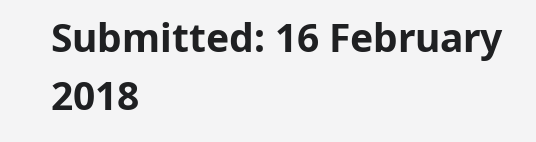Submitted: 16 February 2018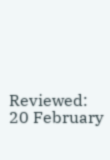Reviewed: 20 February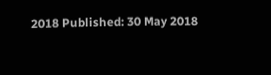2018 Published: 30 May 2018